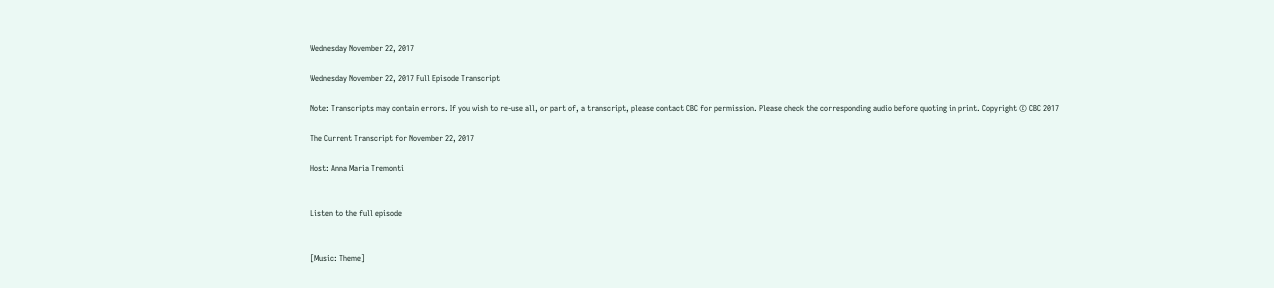Wednesday November 22, 2017

Wednesday November 22, 2017 Full Episode Transcript

Note: Transcripts may contain errors. If you wish to re-use all, or part of, a transcript, please contact CBC for permission. Please check the corresponding audio before quoting in print. Copyright © CBC 2017

The Current Transcript for November 22, 2017

Host: Anna Maria Tremonti


Listen to the full episode


[Music: Theme]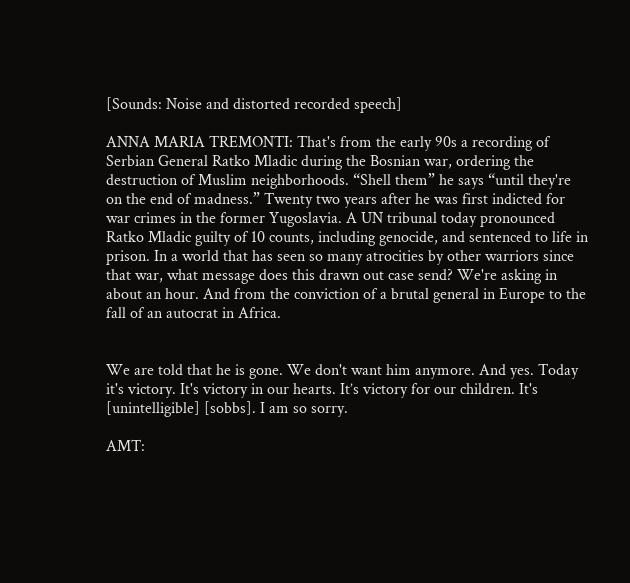[Sounds: Noise and distorted recorded speech]

ANNA MARIA TREMONTI: That's from the early 90s a recording of Serbian General Ratko Mladic during the Bosnian war, ordering the destruction of Muslim neighborhoods. “Shell them” he says “until they're on the end of madness.” Twenty two years after he was first indicted for war crimes in the former Yugoslavia. A UN tribunal today pronounced Ratko Mladic guilty of 10 counts, including genocide, and sentenced to life in prison. In a world that has seen so many atrocities by other warriors since that war, what message does this drawn out case send? We're asking in about an hour. And from the conviction of a brutal general in Europe to the fall of an autocrat in Africa.


We are told that he is gone. We don't want him anymore. And yes. Today it's victory. It's victory in our hearts. It’s victory for our children. It's [unintelligible] [sobbs]. I am so sorry.

AMT: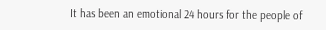It has been an emotional 24 hours for the people of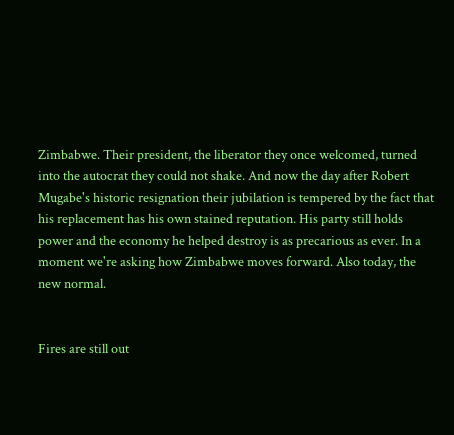Zimbabwe. Their president, the liberator they once welcomed, turned into the autocrat they could not shake. And now the day after Robert Mugabe's historic resignation their jubilation is tempered by the fact that his replacement has his own stained reputation. His party still holds power and the economy he helped destroy is as precarious as ever. In a moment we're asking how Zimbabwe moves forward. Also today, the new normal.


Fires are still out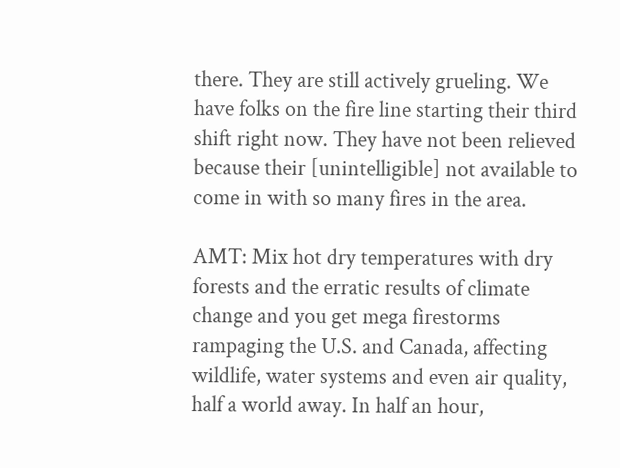there. They are still actively grueling. We have folks on the fire line starting their third shift right now. They have not been relieved because their [unintelligible] not available to come in with so many fires in the area.

AMT: Mix hot dry temperatures with dry forests and the erratic results of climate change and you get mega firestorms rampaging the U.S. and Canada, affecting wildlife, water systems and even air quality, half a world away. In half an hour,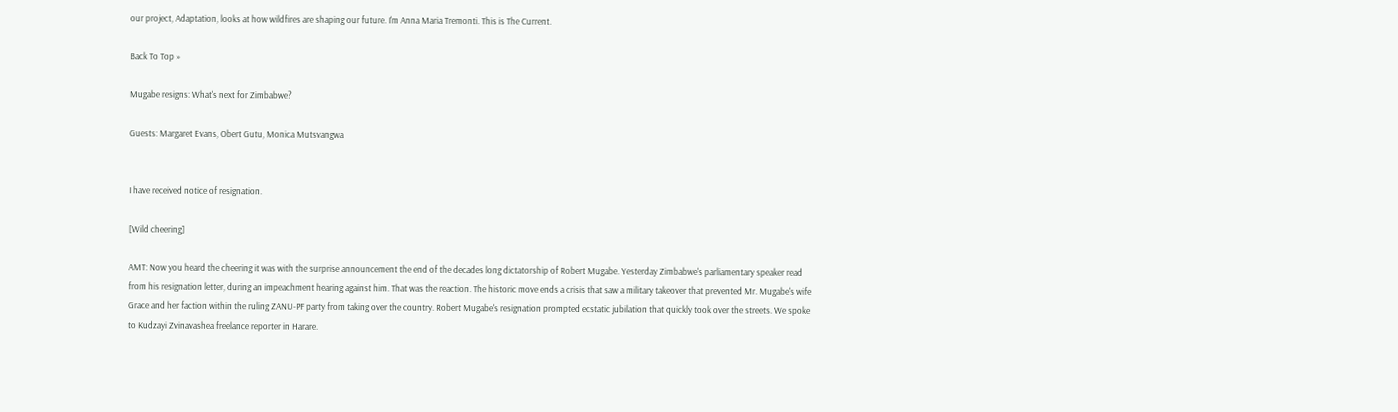our project, Adaptation, looks at how wildfires are shaping our future. I'm Anna Maria Tremonti. This is The Current.

Back To Top »

Mugabe resigns: What's next for Zimbabwe?

Guests: Margaret Evans, Obert Gutu, Monica Mutsvangwa


I have received notice of resignation.

[Wild cheering]

AMT: Now you heard the cheering it was with the surprise announcement the end of the decades long dictatorship of Robert Mugabe. Yesterday Zimbabwe's parliamentary speaker read from his resignation letter, during an impeachment hearing against him. That was the reaction. The historic move ends a crisis that saw a military takeover that prevented Mr. Mugabe's wife Grace and her faction within the ruling ZANU-PF party from taking over the country. Robert Mugabe's resignation prompted ecstatic jubilation that quickly took over the streets. We spoke to Kudzayi Zvinavashea freelance reporter in Harare.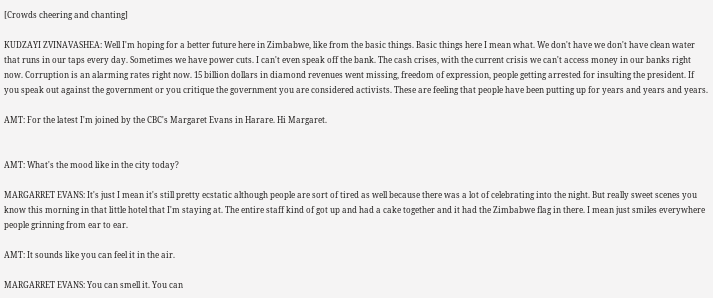[Crowds cheering and chanting]

KUDZAYI ZVINAVASHEA: Well I'm hoping for a better future here in Zimbabwe, like from the basic things. Basic things here I mean what. We don't have we don't have clean water that runs in our taps every day. Sometimes we have power cuts. I can't even speak off the bank. The cash crises, with the current crisis we can't access money in our banks right now. Corruption is an alarming rates right now. 15 billion dollars in diamond revenues went missing, freedom of expression, people getting arrested for insulting the president. If you speak out against the government or you critique the government you are considered activists. These are feeling that people have been putting up for years and years and years.

AMT: For the latest I'm joined by the CBC's Margaret Evans in Harare. Hi Margaret.


AMT: What's the mood like in the city today?

MARGARRET EVANS: It's just I mean it's still pretty ecstatic although people are sort of tired as well because there was a lot of celebrating into the night. But really sweet scenes you know this morning in that little hotel that I'm staying at. The entire staff kind of got up and had a cake together and it had the Zimbabwe flag in there. I mean just smiles everywhere people grinning from ear to ear.

AMT: It sounds like you can feel it in the air.

MARGARRET EVANS: You can smell it. You can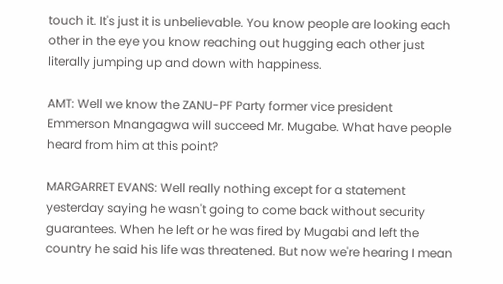touch it. It's just it is unbelievable. You know people are looking each other in the eye you know reaching out hugging each other just literally jumping up and down with happiness.

AMT: Well we know the ZANU-PF Party former vice president Emmerson Mnangagwa will succeed Mr. Mugabe. What have people heard from him at this point?

MARGARRET EVANS: Well really nothing except for a statement yesterday saying he wasn't going to come back without security guarantees. When he left or he was fired by Mugabi and left the country he said his life was threatened. But now we're hearing I mean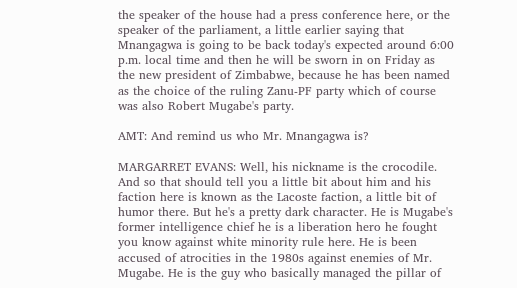the speaker of the house had a press conference here, or the speaker of the parliament, a little earlier saying that Mnangagwa is going to be back today's expected around 6:00 p.m. local time and then he will be sworn in on Friday as the new president of Zimbabwe, because he has been named as the choice of the ruling Zanu-PF party which of course was also Robert Mugabe's party.

AMT: And remind us who Mr. Mnangagwa is?

MARGARRET EVANS: Well, his nickname is the crocodile. And so that should tell you a little bit about him and his faction here is known as the Lacoste faction, a little bit of humor there. But he's a pretty dark character. He is Mugabe's former intelligence chief he is a liberation hero he fought you know against white minority rule here. He is been accused of atrocities in the 1980s against enemies of Mr. Mugabe. He is the guy who basically managed the pillar of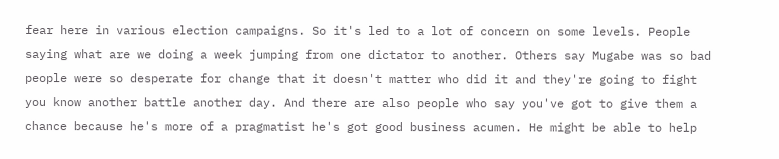fear here in various election campaigns. So it's led to a lot of concern on some levels. People saying what are we doing a week jumping from one dictator to another. Others say Mugabe was so bad people were so desperate for change that it doesn't matter who did it and they're going to fight you know another battle another day. And there are also people who say you've got to give them a chance because he's more of a pragmatist he's got good business acumen. He might be able to help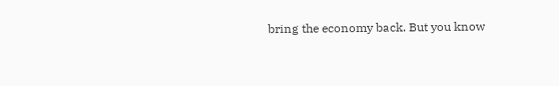bring the economy back. But you know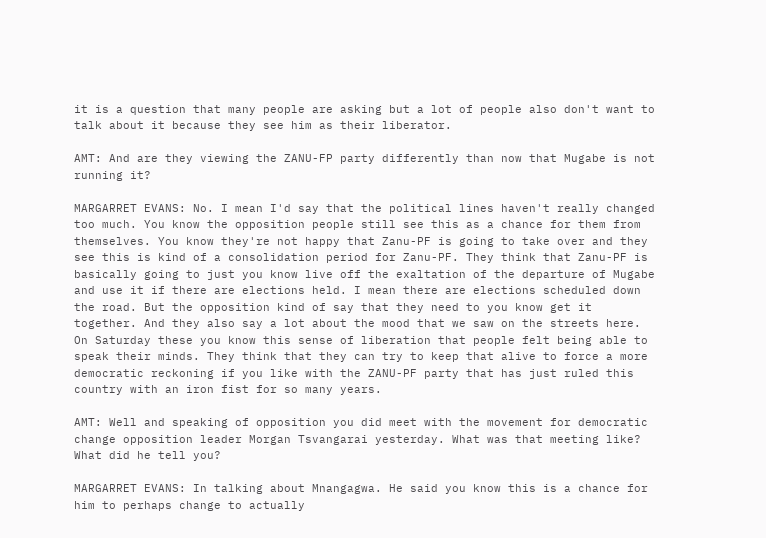it is a question that many people are asking but a lot of people also don't want to talk about it because they see him as their liberator.

AMT: And are they viewing the ZANU-FP party differently than now that Mugabe is not running it?

MARGARRET EVANS: No. I mean I'd say that the political lines haven't really changed too much. You know the opposition people still see this as a chance for them from themselves. You know they're not happy that Zanu-PF is going to take over and they see this is kind of a consolidation period for Zanu-PF. They think that Zanu-PF is basically going to just you know live off the exaltation of the departure of Mugabe and use it if there are elections held. I mean there are elections scheduled down the road. But the opposition kind of say that they need to you know get it together. And they also say a lot about the mood that we saw on the streets here. On Saturday these you know this sense of liberation that people felt being able to speak their minds. They think that they can try to keep that alive to force a more democratic reckoning if you like with the ZANU-PF party that has just ruled this country with an iron fist for so many years.

AMT: Well and speaking of opposition you did meet with the movement for democratic change opposition leader Morgan Tsvangarai yesterday. What was that meeting like? What did he tell you?

MARGARRET EVANS: In talking about Mnangagwa. He said you know this is a chance for him to perhaps change to actually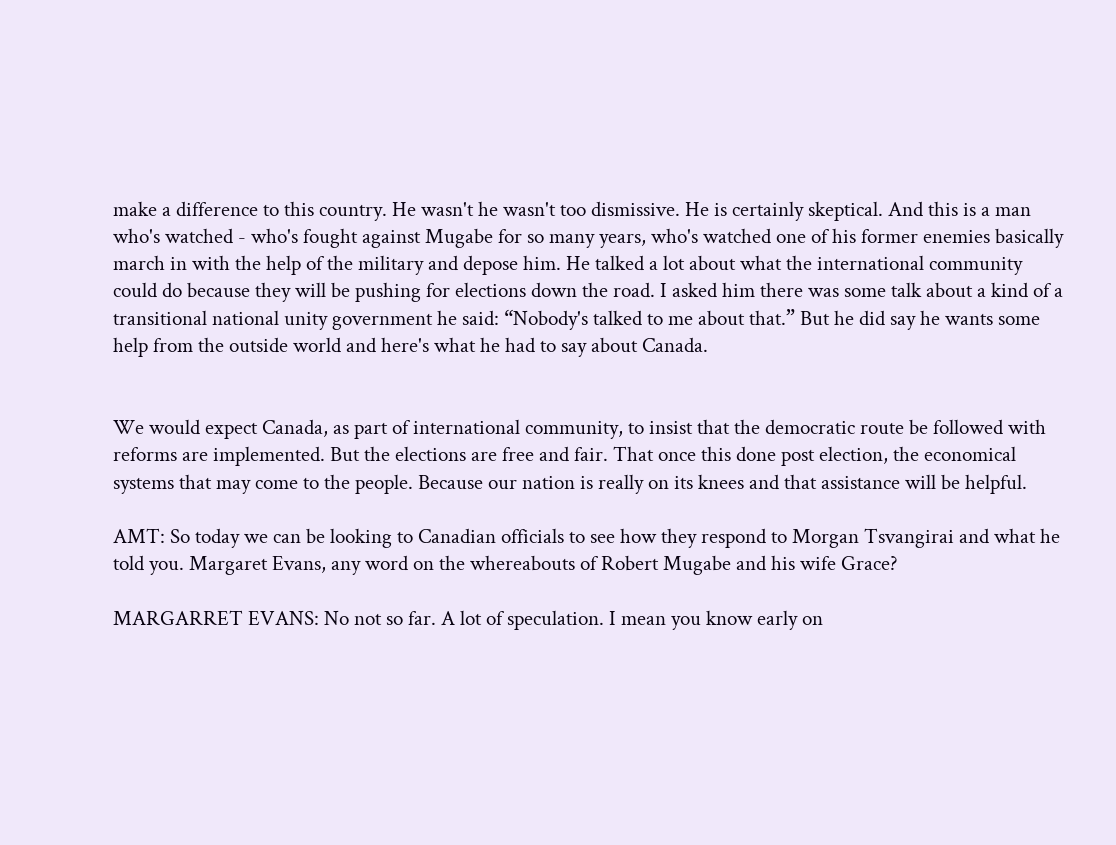make a difference to this country. He wasn't he wasn't too dismissive. He is certainly skeptical. And this is a man who's watched - who's fought against Mugabe for so many years, who's watched one of his former enemies basically march in with the help of the military and depose him. He talked a lot about what the international community could do because they will be pushing for elections down the road. I asked him there was some talk about a kind of a transitional national unity government he said: “Nobody's talked to me about that.” But he did say he wants some help from the outside world and here's what he had to say about Canada.


We would expect Canada, as part of international community, to insist that the democratic route be followed with reforms are implemented. But the elections are free and fair. That once this done post election, the economical systems that may come to the people. Because our nation is really on its knees and that assistance will be helpful.

AMT: So today we can be looking to Canadian officials to see how they respond to Morgan Tsvangirai and what he told you. Margaret Evans, any word on the whereabouts of Robert Mugabe and his wife Grace?

MARGARRET EVANS: No not so far. A lot of speculation. I mean you know early on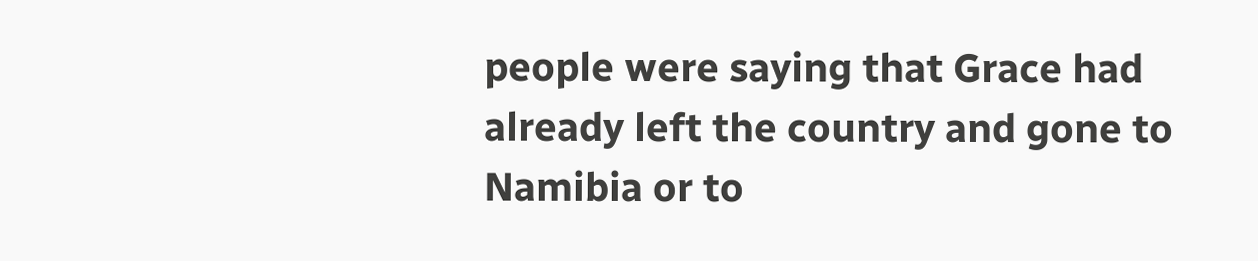people were saying that Grace had already left the country and gone to Namibia or to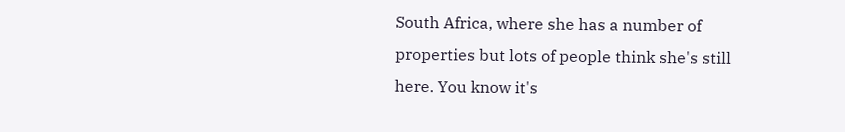South Africa, where she has a number of properties but lots of people think she's still here. You know it's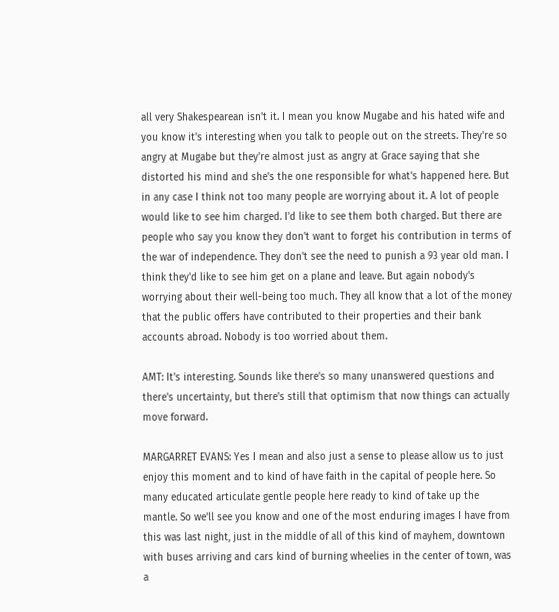all very Shakespearean isn't it. I mean you know Mugabe and his hated wife and you know it's interesting when you talk to people out on the streets. They're so angry at Mugabe but they're almost just as angry at Grace saying that she distorted his mind and she's the one responsible for what's happened here. But in any case I think not too many people are worrying about it. A lot of people would like to see him charged. I'd like to see them both charged. But there are people who say you know they don't want to forget his contribution in terms of the war of independence. They don't see the need to punish a 93 year old man. I think they'd like to see him get on a plane and leave. But again nobody's worrying about their well-being too much. They all know that a lot of the money that the public offers have contributed to their properties and their bank accounts abroad. Nobody is too worried about them.

AMT: It's interesting. Sounds like there's so many unanswered questions and there's uncertainty, but there's still that optimism that now things can actually move forward.

MARGARRET EVANS: Yes I mean and also just a sense to please allow us to just enjoy this moment and to kind of have faith in the capital of people here. So many educated articulate gentle people here ready to kind of take up the mantle. So we'll see you know and one of the most enduring images I have from this was last night, just in the middle of all of this kind of mayhem, downtown with buses arriving and cars kind of burning wheelies in the center of town, was a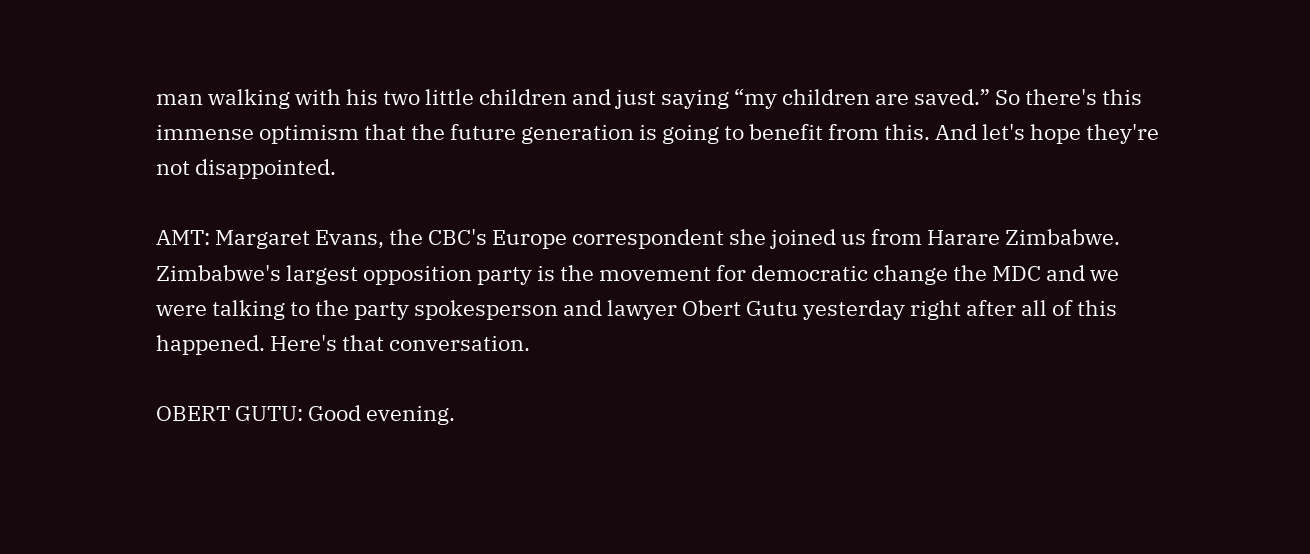man walking with his two little children and just saying “my children are saved.” So there's this immense optimism that the future generation is going to benefit from this. And let's hope they're not disappointed.

AMT: Margaret Evans, the CBC's Europe correspondent she joined us from Harare Zimbabwe. Zimbabwe's largest opposition party is the movement for democratic change the MDC and we were talking to the party spokesperson and lawyer Obert Gutu yesterday right after all of this happened. Here's that conversation.

OBERT GUTU: Good evening.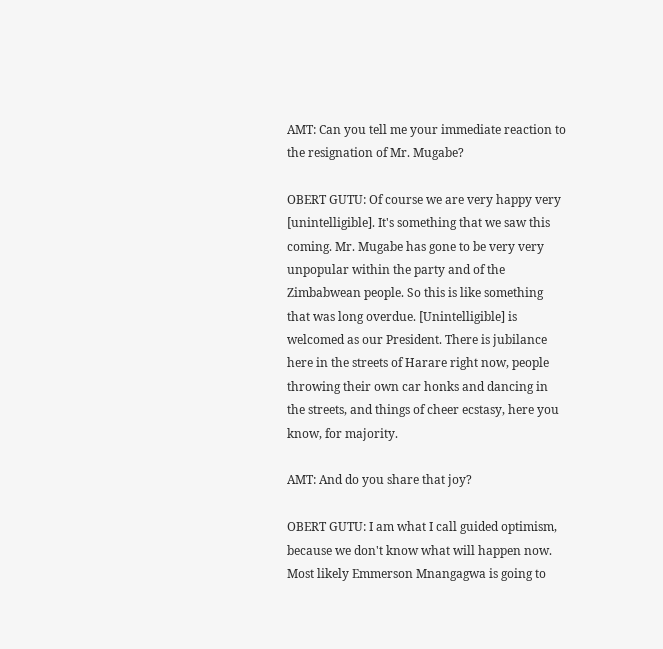AMT: Can you tell me your immediate reaction to the resignation of Mr. Mugabe?

OBERT GUTU: Of course we are very happy very [unintelligible]. It's something that we saw this coming. Mr. Mugabe has gone to be very very unpopular within the party and of the Zimbabwean people. So this is like something that was long overdue. [Unintelligible] is welcomed as our President. There is jubilance here in the streets of Harare right now, people throwing their own car honks and dancing in the streets, and things of cheer ecstasy, here you know, for majority.

AMT: And do you share that joy?

OBERT GUTU: I am what I call guided optimism, because we don't know what will happen now. Most likely Emmerson Mnangagwa is going to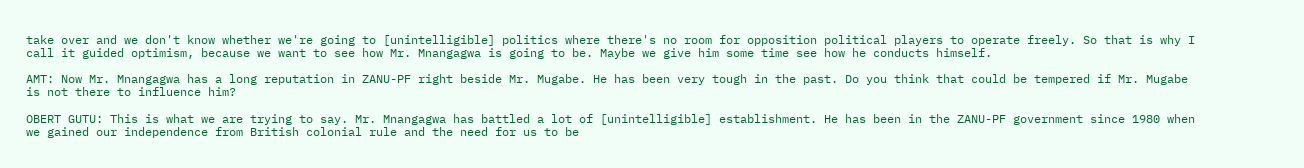take over and we don't know whether we're going to [unintelligible] politics where there's no room for opposition political players to operate freely. So that is why I call it guided optimism, because we want to see how Mr. Mnangagwa is going to be. Maybe we give him some time see how he conducts himself.

AMT: Now Mr. Mnangagwa has a long reputation in ZANU-PF right beside Mr. Mugabe. He has been very tough in the past. Do you think that could be tempered if Mr. Mugabe is not there to influence him?

OBERT GUTU: This is what we are trying to say. Mr. Mnangagwa has battled a lot of [unintelligible] establishment. He has been in the ZANU-PF government since 1980 when we gained our independence from British colonial rule and the need for us to be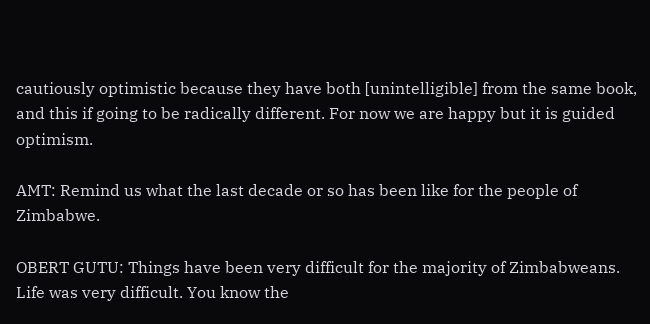cautiously optimistic because they have both [unintelligible] from the same book, and this if going to be radically different. For now we are happy but it is guided optimism.

AMT: Remind us what the last decade or so has been like for the people of Zimbabwe.

OBERT GUTU: Things have been very difficult for the majority of Zimbabweans. Life was very difficult. You know the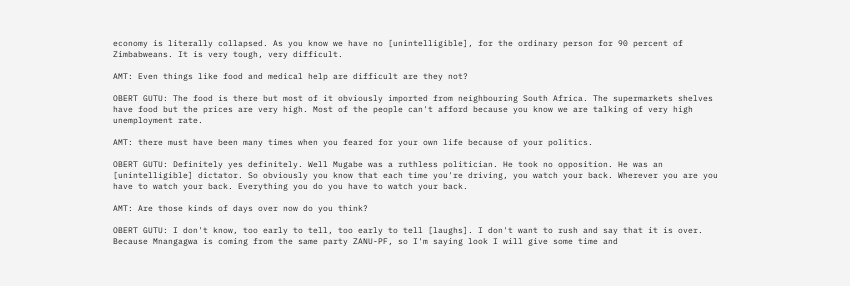economy is literally collapsed. As you know we have no [unintelligible], for the ordinary person for 90 percent of Zimbabweans. It is very tough, very difficult.

AMT: Even things like food and medical help are difficult are they not?

OBERT GUTU: The food is there but most of it obviously imported from neighbouring South Africa. The supermarkets shelves have food but the prices are very high. Most of the people can't afford because you know we are talking of very high unemployment rate.

AMT: there must have been many times when you feared for your own life because of your politics.

OBERT GUTU: Definitely yes definitely. Well Mugabe was a ruthless politician. He took no opposition. He was an [unintelligible] dictator. So obviously you know that each time you're driving, you watch your back. Wherever you are you have to watch your back. Everything you do you have to watch your back.

AMT: Are those kinds of days over now do you think?

OBERT GUTU: I don't know, too early to tell, too early to tell [laughs]. I don't want to rush and say that it is over. Because Mnangagwa is coming from the same party ZANU-PF, so I'm saying look I will give some time and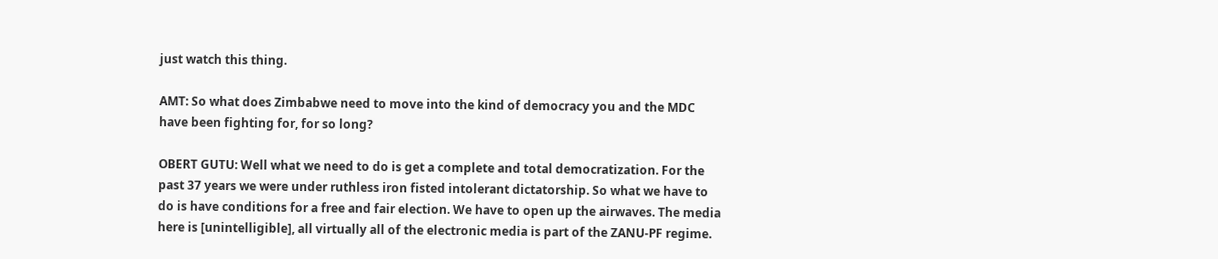just watch this thing.

AMT: So what does Zimbabwe need to move into the kind of democracy you and the MDC have been fighting for, for so long?

OBERT GUTU: Well what we need to do is get a complete and total democratization. For the past 37 years we were under ruthless iron fisted intolerant dictatorship. So what we have to do is have conditions for a free and fair election. We have to open up the airwaves. The media here is [unintelligible], all virtually all of the electronic media is part of the ZANU-PF regime.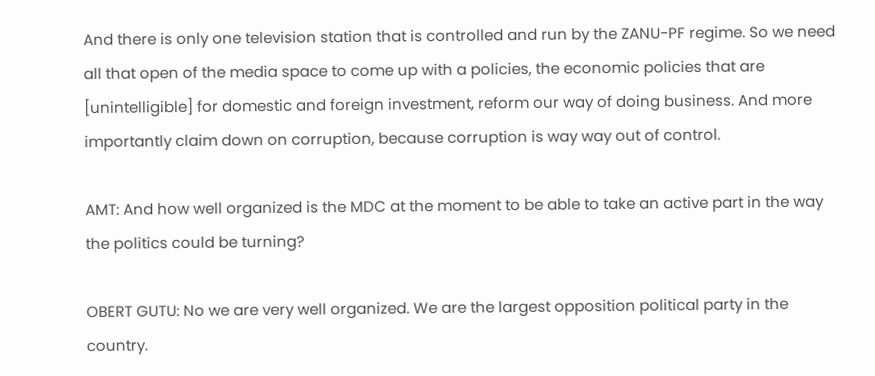And there is only one television station that is controlled and run by the ZANU-PF regime. So we need all that open of the media space to come up with a policies, the economic policies that are [unintelligible] for domestic and foreign investment, reform our way of doing business. And more importantly claim down on corruption, because corruption is way way out of control.

AMT: And how well organized is the MDC at the moment to be able to take an active part in the way the politics could be turning?

OBERT GUTU: No we are very well organized. We are the largest opposition political party in the country.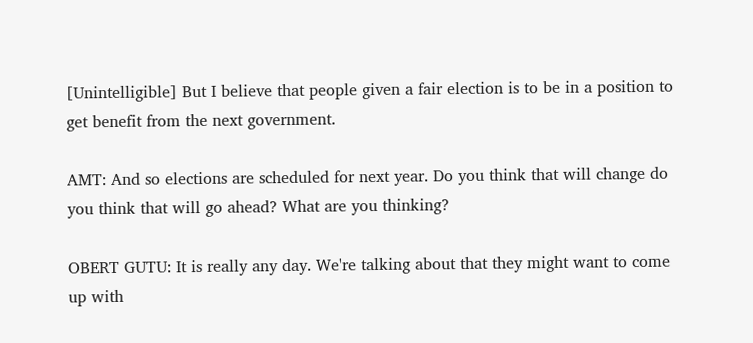[Unintelligible] But I believe that people given a fair election is to be in a position to get benefit from the next government.

AMT: And so elections are scheduled for next year. Do you think that will change do you think that will go ahead? What are you thinking?

OBERT GUTU: It is really any day. We're talking about that they might want to come up with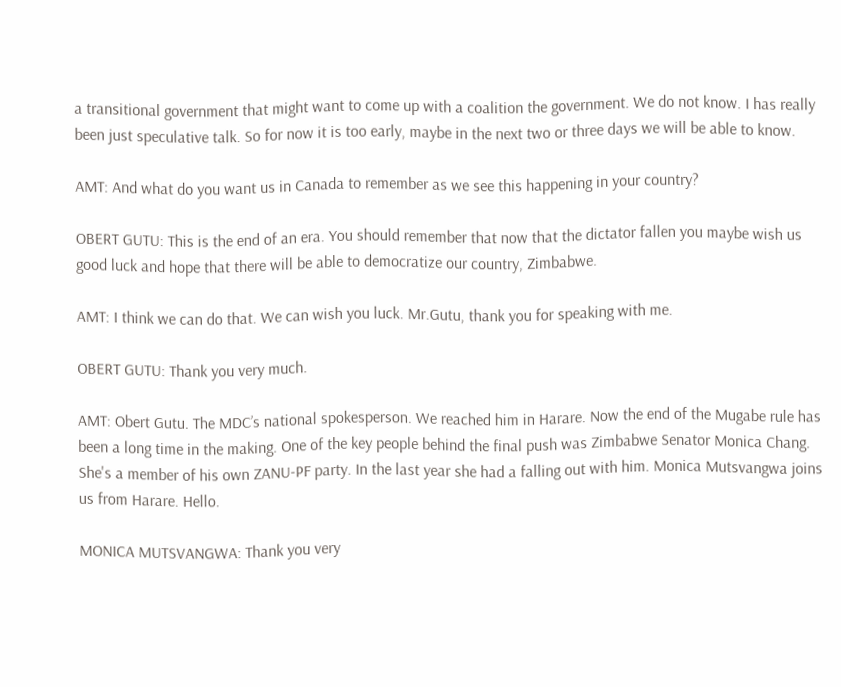a transitional government that might want to come up with a coalition the government. We do not know. I has really been just speculative talk. So for now it is too early, maybe in the next two or three days we will be able to know.

AMT: And what do you want us in Canada to remember as we see this happening in your country?

OBERT GUTU: This is the end of an era. You should remember that now that the dictator fallen you maybe wish us good luck and hope that there will be able to democratize our country, Zimbabwe.

AMT: I think we can do that. We can wish you luck. Mr.Gutu, thank you for speaking with me.

OBERT GUTU: Thank you very much.

AMT: Obert Gutu. The MDC’s national spokesperson. We reached him in Harare. Now the end of the Mugabe rule has been a long time in the making. One of the key people behind the final push was Zimbabwe Senator Monica Chang. She's a member of his own ZANU-PF party. In the last year she had a falling out with him. Monica Mutsvangwa joins us from Harare. Hello.

MONICA MUTSVANGWA: Thank you very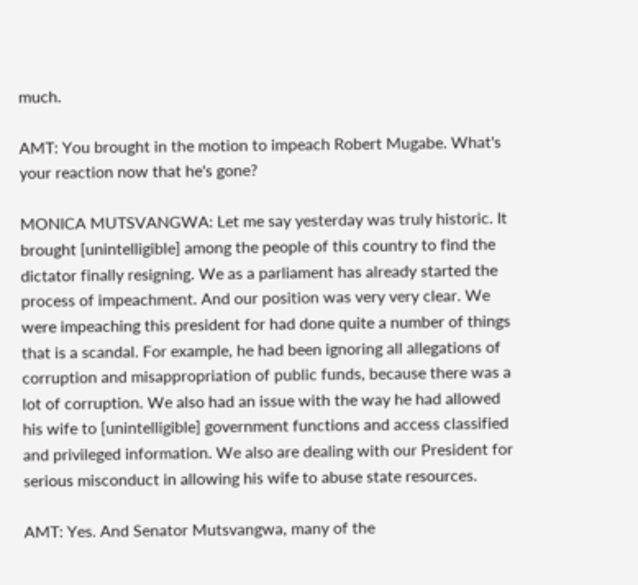much.

AMT: You brought in the motion to impeach Robert Mugabe. What's your reaction now that he's gone?

MONICA MUTSVANGWA: Let me say yesterday was truly historic. It brought [unintelligible] among the people of this country to find the dictator finally resigning. We as a parliament has already started the process of impeachment. And our position was very very clear. We were impeaching this president for had done quite a number of things that is a scandal. For example, he had been ignoring all allegations of corruption and misappropriation of public funds, because there was a lot of corruption. We also had an issue with the way he had allowed his wife to [unintelligible] government functions and access classified and privileged information. We also are dealing with our President for serious misconduct in allowing his wife to abuse state resources.

AMT: Yes. And Senator Mutsvangwa, many of the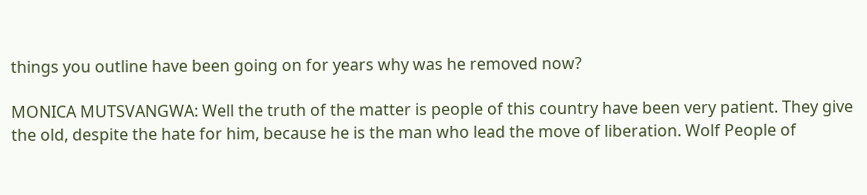things you outline have been going on for years why was he removed now?

MONICA MUTSVANGWA: Well the truth of the matter is people of this country have been very patient. They give the old, despite the hate for him, because he is the man who lead the move of liberation. Wolf People of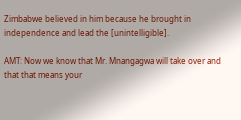Zimbabwe believed in him because he brought in independence and lead the [unintelligible].

AMT: Now we know that Mr. Mnangagwa will take over and that that means your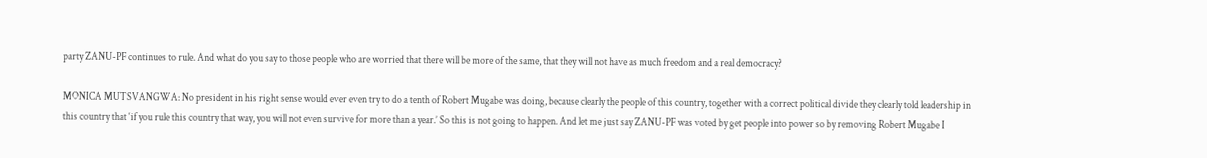party ZANU-PF continues to rule. And what do you say to those people who are worried that there will be more of the same, that they will not have as much freedom and a real democracy?

MONICA MUTSVANGWA: No president in his right sense would ever even try to do a tenth of Robert Mugabe was doing, because clearly the people of this country, together with a correct political divide they clearly told leadership in this country that ‘if you rule this country that way, you will not even survive for more than a year.’ So this is not going to happen. And let me just say ZANU-PF was voted by get people into power so by removing Robert Mugabe I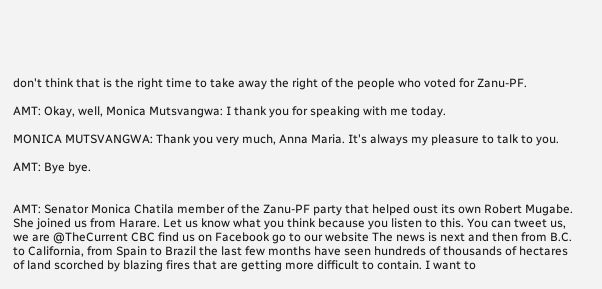don't think that is the right time to take away the right of the people who voted for Zanu-PF.

AMT: Okay, well, Monica Mutsvangwa: I thank you for speaking with me today.

MONICA MUTSVANGWA: Thank you very much, Anna Maria. It's always my pleasure to talk to you.

AMT: Bye bye.


AMT: Senator Monica Chatila member of the Zanu-PF party that helped oust its own Robert Mugabe. She joined us from Harare. Let us know what you think because you listen to this. You can tweet us, we are @TheCurrent CBC find us on Facebook go to our website The news is next and then from B.C. to California, from Spain to Brazil the last few months have seen hundreds of thousands of hectares of land scorched by blazing fires that are getting more difficult to contain. I want to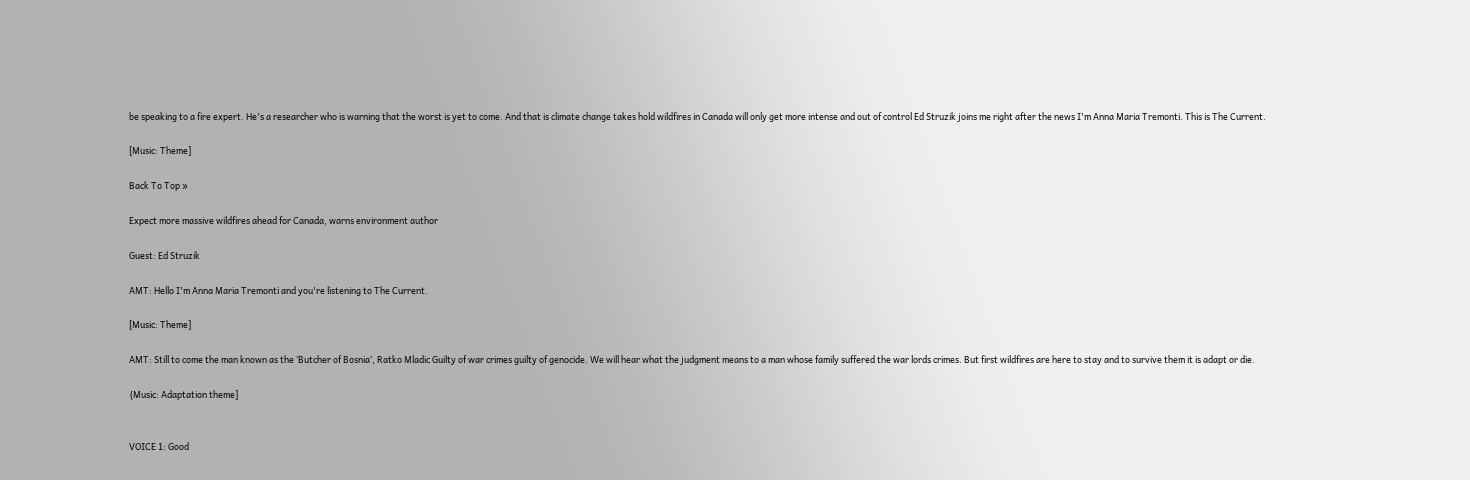be speaking to a fire expert. He's a researcher who is warning that the worst is yet to come. And that is climate change takes hold wildfires in Canada will only get more intense and out of control Ed Struzik joins me right after the news I'm Anna Maria Tremonti. This is The Current.

[Music: Theme]

Back To Top »

Expect more massive wildfires ahead for Canada, warns environment author

Guest: Ed Struzik

AMT: Hello I'm Anna Maria Tremonti and you're listening to The Current.

[Music: Theme]

AMT: Still to come the man known as the ‘Butcher of Bosnia’, Ratko Mladic Guilty of war crimes guilty of genocide. We will hear what the judgment means to a man whose family suffered the war lords crimes. But first wildfires are here to stay and to survive them it is adapt or die.

{Music: Adaptation theme]


VOICE 1: Good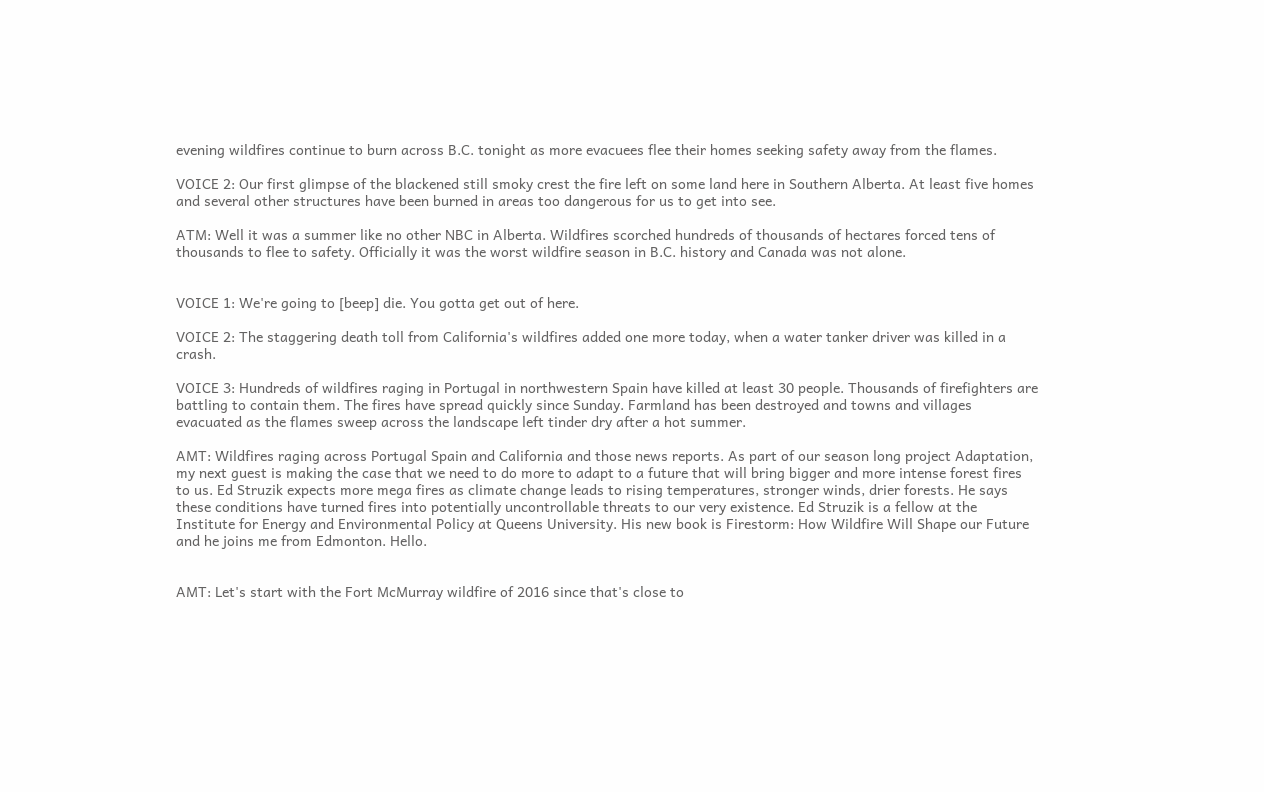evening wildfires continue to burn across B.C. tonight as more evacuees flee their homes seeking safety away from the flames.

VOICE 2: Our first glimpse of the blackened still smoky crest the fire left on some land here in Southern Alberta. At least five homes and several other structures have been burned in areas too dangerous for us to get into see.

ATM: Well it was a summer like no other NBC in Alberta. Wildfires scorched hundreds of thousands of hectares forced tens of thousands to flee to safety. Officially it was the worst wildfire season in B.C. history and Canada was not alone.


VOICE 1: We're going to [beep] die. You gotta get out of here.

VOICE 2: The staggering death toll from California's wildfires added one more today, when a water tanker driver was killed in a crash.

VOICE 3: Hundreds of wildfires raging in Portugal in northwestern Spain have killed at least 30 people. Thousands of firefighters are battling to contain them. The fires have spread quickly since Sunday. Farmland has been destroyed and towns and villages evacuated as the flames sweep across the landscape left tinder dry after a hot summer.

AMT: Wildfires raging across Portugal Spain and California and those news reports. As part of our season long project Adaptation, my next guest is making the case that we need to do more to adapt to a future that will bring bigger and more intense forest fires to us. Ed Struzik expects more mega fires as climate change leads to rising temperatures, stronger winds, drier forests. He says these conditions have turned fires into potentially uncontrollable threats to our very existence. Ed Struzik is a fellow at the Institute for Energy and Environmental Policy at Queens University. His new book is Firestorm: How Wildfire Will Shape our Future and he joins me from Edmonton. Hello.


AMT: Let's start with the Fort McMurray wildfire of 2016 since that's close to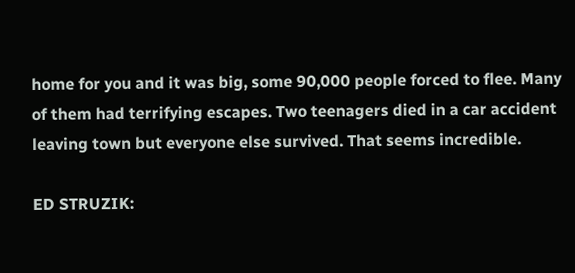home for you and it was big, some 90,000 people forced to flee. Many of them had terrifying escapes. Two teenagers died in a car accident leaving town but everyone else survived. That seems incredible.

ED STRUZIK: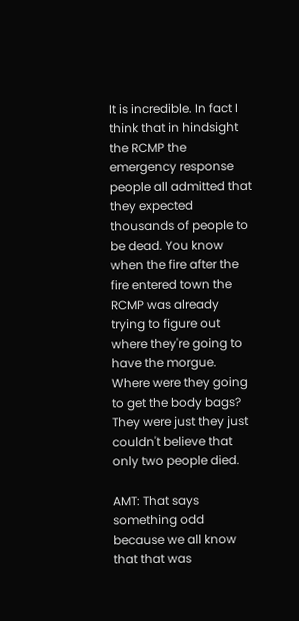It is incredible. In fact I think that in hindsight the RCMP the emergency response people all admitted that they expected thousands of people to be dead. You know when the fire after the fire entered town the RCMP was already trying to figure out where they're going to have the morgue. Where were they going to get the body bags? They were just they just couldn't believe that only two people died.

AMT: That says something odd because we all know that that was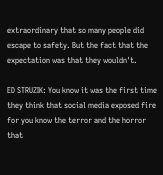extraordinary that so many people did escape to safety. But the fact that the expectation was that they wouldn't.

ED STRUZIK: You know it was the first time they think that social media exposed fire for you know the terror and the horror that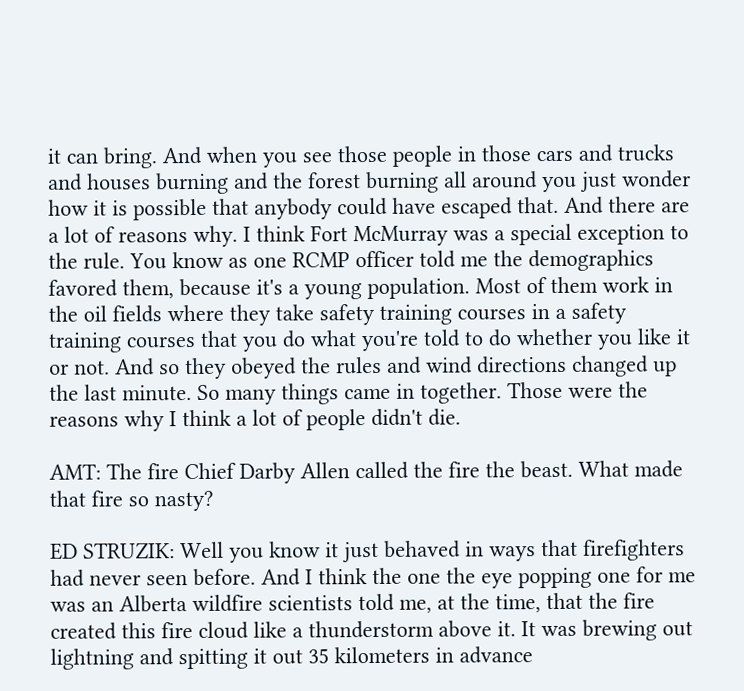it can bring. And when you see those people in those cars and trucks and houses burning and the forest burning all around you just wonder how it is possible that anybody could have escaped that. And there are a lot of reasons why. I think Fort McMurray was a special exception to the rule. You know as one RCMP officer told me the demographics favored them, because it's a young population. Most of them work in the oil fields where they take safety training courses in a safety training courses that you do what you're told to do whether you like it or not. And so they obeyed the rules and wind directions changed up the last minute. So many things came in together. Those were the reasons why I think a lot of people didn't die.

AMT: The fire Chief Darby Allen called the fire the beast. What made that fire so nasty?

ED STRUZIK: Well you know it just behaved in ways that firefighters had never seen before. And I think the one the eye popping one for me was an Alberta wildfire scientists told me, at the time, that the fire created this fire cloud like a thunderstorm above it. It was brewing out lightning and spitting it out 35 kilometers in advance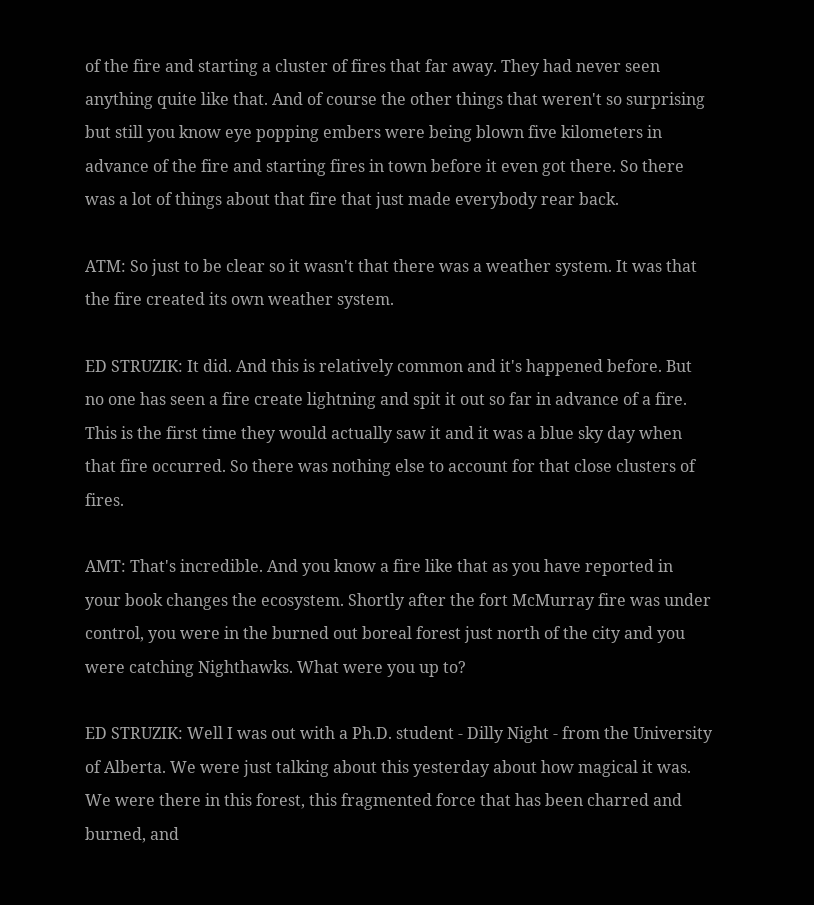of the fire and starting a cluster of fires that far away. They had never seen anything quite like that. And of course the other things that weren't so surprising but still you know eye popping embers were being blown five kilometers in advance of the fire and starting fires in town before it even got there. So there was a lot of things about that fire that just made everybody rear back.

ATM: So just to be clear so it wasn't that there was a weather system. It was that the fire created its own weather system.

ED STRUZIK: It did. And this is relatively common and it's happened before. But no one has seen a fire create lightning and spit it out so far in advance of a fire. This is the first time they would actually saw it and it was a blue sky day when that fire occurred. So there was nothing else to account for that close clusters of fires.

AMT: That's incredible. And you know a fire like that as you have reported in your book changes the ecosystem. Shortly after the fort McMurray fire was under control, you were in the burned out boreal forest just north of the city and you were catching Nighthawks. What were you up to?

ED STRUZIK: Well I was out with a Ph.D. student - Dilly Night - from the University of Alberta. We were just talking about this yesterday about how magical it was. We were there in this forest, this fragmented force that has been charred and burned, and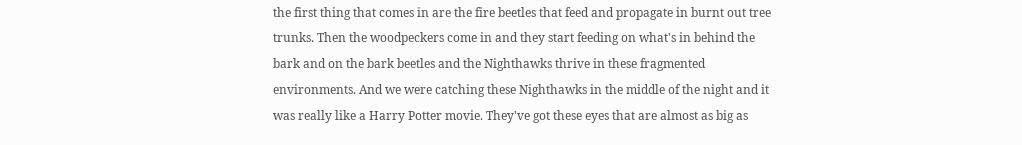the first thing that comes in are the fire beetles that feed and propagate in burnt out tree trunks. Then the woodpeckers come in and they start feeding on what's in behind the bark and on the bark beetles and the Nighthawks thrive in these fragmented environments. And we were catching these Nighthawks in the middle of the night and it was really like a Harry Potter movie. They've got these eyes that are almost as big as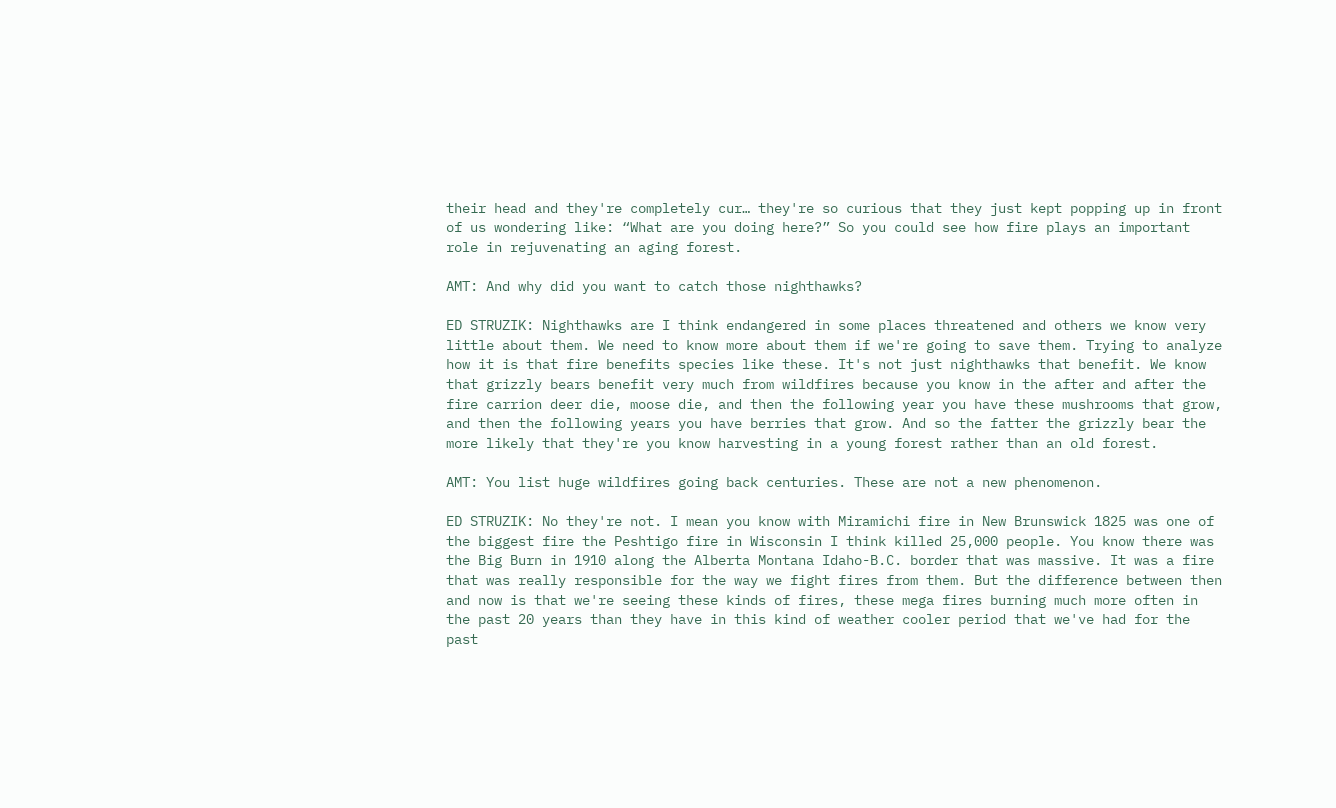their head and they're completely cur… they're so curious that they just kept popping up in front of us wondering like: “What are you doing here?” So you could see how fire plays an important role in rejuvenating an aging forest.

AMT: And why did you want to catch those nighthawks?

ED STRUZIK: Nighthawks are I think endangered in some places threatened and others we know very little about them. We need to know more about them if we're going to save them. Trying to analyze how it is that fire benefits species like these. It's not just nighthawks that benefit. We know that grizzly bears benefit very much from wildfires because you know in the after and after the fire carrion deer die, moose die, and then the following year you have these mushrooms that grow, and then the following years you have berries that grow. And so the fatter the grizzly bear the more likely that they're you know harvesting in a young forest rather than an old forest.

AMT: You list huge wildfires going back centuries. These are not a new phenomenon.

ED STRUZIK: No they're not. I mean you know with Miramichi fire in New Brunswick 1825 was one of the biggest fire the Peshtigo fire in Wisconsin I think killed 25,000 people. You know there was the Big Burn in 1910 along the Alberta Montana Idaho-B.C. border that was massive. It was a fire that was really responsible for the way we fight fires from them. But the difference between then and now is that we're seeing these kinds of fires, these mega fires burning much more often in the past 20 years than they have in this kind of weather cooler period that we've had for the past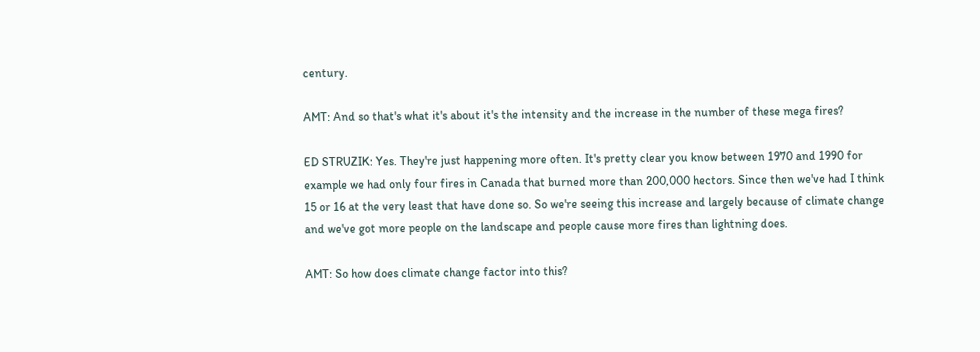century.

AMT: And so that's what it's about it's the intensity and the increase in the number of these mega fires?

ED STRUZIK: Yes. They're just happening more often. It's pretty clear you know between 1970 and 1990 for example we had only four fires in Canada that burned more than 200,000 hectors. Since then we've had I think 15 or 16 at the very least that have done so. So we're seeing this increase and largely because of climate change and we've got more people on the landscape and people cause more fires than lightning does.

AMT: So how does climate change factor into this?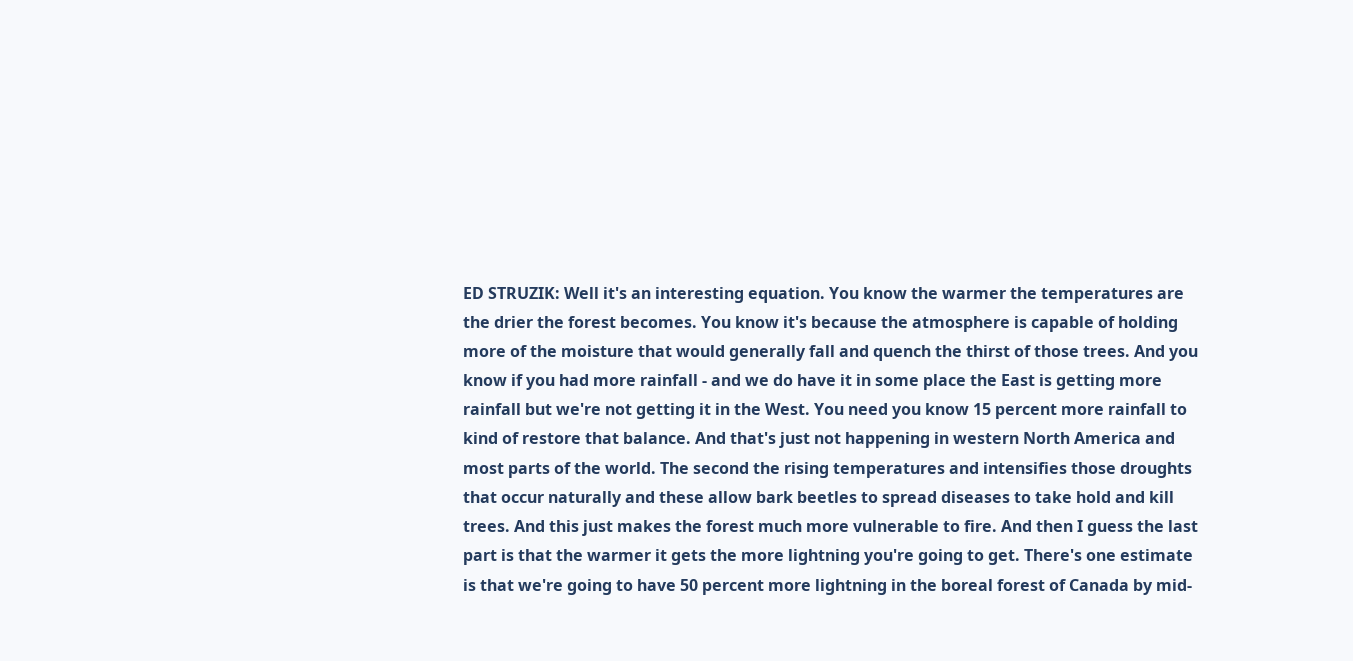ED STRUZIK: Well it's an interesting equation. You know the warmer the temperatures are the drier the forest becomes. You know it's because the atmosphere is capable of holding more of the moisture that would generally fall and quench the thirst of those trees. And you know if you had more rainfall - and we do have it in some place the East is getting more rainfall but we're not getting it in the West. You need you know 15 percent more rainfall to kind of restore that balance. And that's just not happening in western North America and most parts of the world. The second the rising temperatures and intensifies those droughts that occur naturally and these allow bark beetles to spread diseases to take hold and kill trees. And this just makes the forest much more vulnerable to fire. And then I guess the last part is that the warmer it gets the more lightning you're going to get. There's one estimate is that we're going to have 50 percent more lightning in the boreal forest of Canada by mid-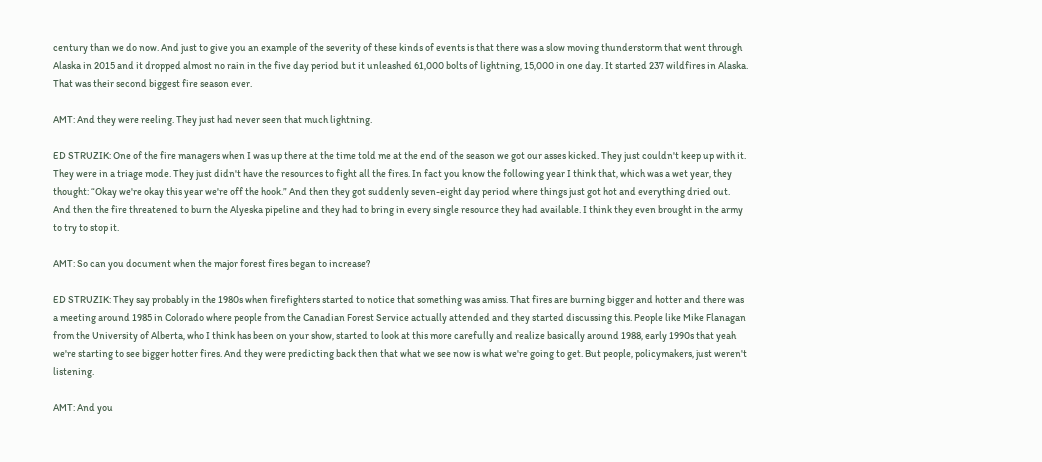century than we do now. And just to give you an example of the severity of these kinds of events is that there was a slow moving thunderstorm that went through Alaska in 2015 and it dropped almost no rain in the five day period but it unleashed 61,000 bolts of lightning, 15,000 in one day. It started 237 wildfires in Alaska. That was their second biggest fire season ever.

AMT: And they were reeling. They just had never seen that much lightning.

ED STRUZIK: One of the fire managers when I was up there at the time told me at the end of the season we got our asses kicked. They just couldn't keep up with it. They were in a triage mode. They just didn't have the resources to fight all the fires. In fact you know the following year I think that, which was a wet year, they thought: “Okay we're okay this year we're off the hook.” And then they got suddenly seven-eight day period where things just got hot and everything dried out. And then the fire threatened to burn the Alyeska pipeline and they had to bring in every single resource they had available. I think they even brought in the army to try to stop it.

AMT: So can you document when the major forest fires began to increase?

ED STRUZIK: They say probably in the 1980s when firefighters started to notice that something was amiss. That fires are burning bigger and hotter and there was a meeting around 1985 in Colorado where people from the Canadian Forest Service actually attended and they started discussing this. People like Mike Flanagan from the University of Alberta, who I think has been on your show, started to look at this more carefully and realize basically around 1988, early 1990s that yeah we're starting to see bigger hotter fires. And they were predicting back then that what we see now is what we're going to get. But people, policymakers, just weren't listening.

AMT: And you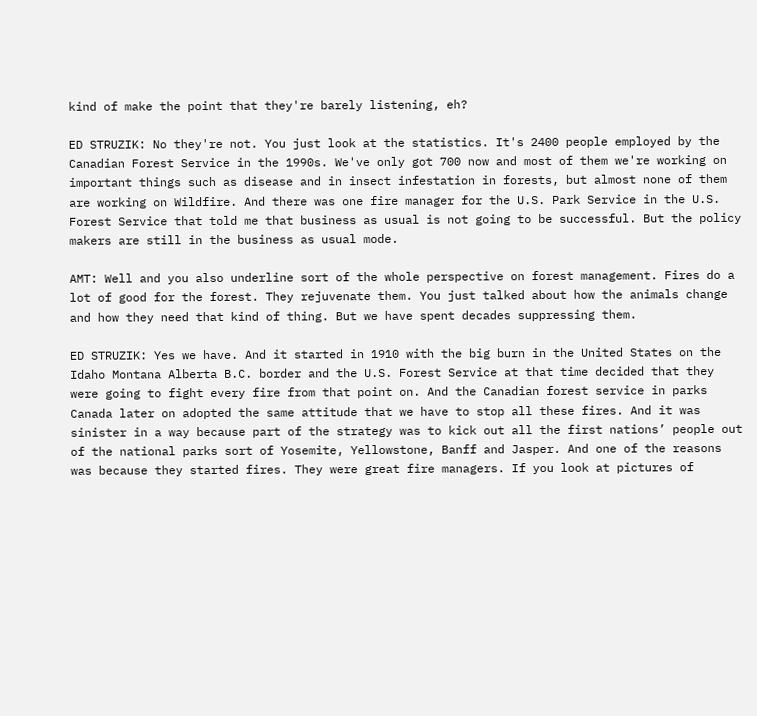kind of make the point that they're barely listening, eh?

ED STRUZIK: No they're not. You just look at the statistics. It's 2400 people employed by the Canadian Forest Service in the 1990s. We've only got 700 now and most of them we're working on important things such as disease and in insect infestation in forests, but almost none of them are working on Wildfire. And there was one fire manager for the U.S. Park Service in the U.S. Forest Service that told me that business as usual is not going to be successful. But the policy makers are still in the business as usual mode.

AMT: Well and you also underline sort of the whole perspective on forest management. Fires do a lot of good for the forest. They rejuvenate them. You just talked about how the animals change and how they need that kind of thing. But we have spent decades suppressing them.

ED STRUZIK: Yes we have. And it started in 1910 with the big burn in the United States on the Idaho Montana Alberta B.C. border and the U.S. Forest Service at that time decided that they were going to fight every fire from that point on. And the Canadian forest service in parks Canada later on adopted the same attitude that we have to stop all these fires. And it was sinister in a way because part of the strategy was to kick out all the first nations’ people out of the national parks sort of Yosemite, Yellowstone, Banff and Jasper. And one of the reasons was because they started fires. They were great fire managers. If you look at pictures of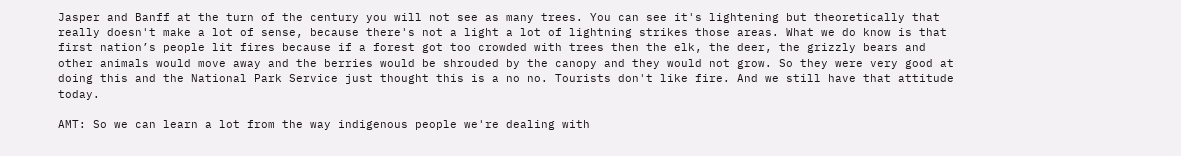Jasper and Banff at the turn of the century you will not see as many trees. You can see it's lightening but theoretically that really doesn't make a lot of sense, because there's not a light a lot of lightning strikes those areas. What we do know is that first nation’s people lit fires because if a forest got too crowded with trees then the elk, the deer, the grizzly bears and other animals would move away and the berries would be shrouded by the canopy and they would not grow. So they were very good at doing this and the National Park Service just thought this is a no no. Tourists don't like fire. And we still have that attitude today.

AMT: So we can learn a lot from the way indigenous people we're dealing with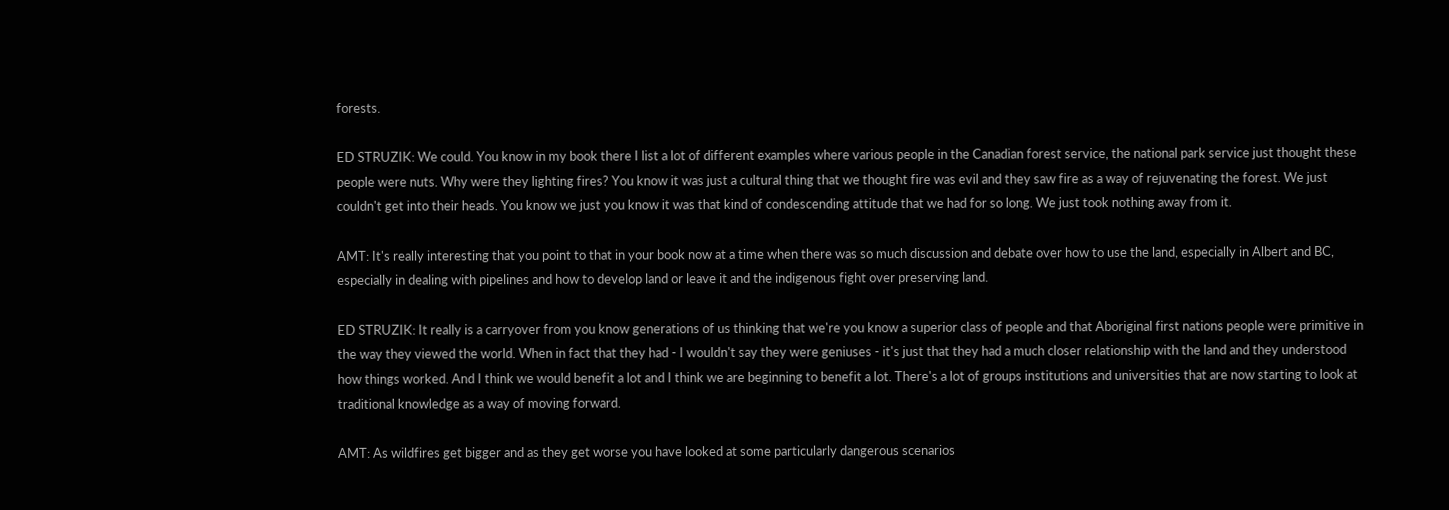forests.

ED STRUZIK: We could. You know in my book there I list a lot of different examples where various people in the Canadian forest service, the national park service just thought these people were nuts. Why were they lighting fires? You know it was just a cultural thing that we thought fire was evil and they saw fire as a way of rejuvenating the forest. We just couldn't get into their heads. You know we just you know it was that kind of condescending attitude that we had for so long. We just took nothing away from it.

AMT: It's really interesting that you point to that in your book now at a time when there was so much discussion and debate over how to use the land, especially in Albert and BC, especially in dealing with pipelines and how to develop land or leave it and the indigenous fight over preserving land.

ED STRUZIK: It really is a carryover from you know generations of us thinking that we're you know a superior class of people and that Aboriginal first nations people were primitive in the way they viewed the world. When in fact that they had - I wouldn't say they were geniuses - it's just that they had a much closer relationship with the land and they understood how things worked. And I think we would benefit a lot and I think we are beginning to benefit a lot. There's a lot of groups institutions and universities that are now starting to look at traditional knowledge as a way of moving forward.

AMT: As wildfires get bigger and as they get worse you have looked at some particularly dangerous scenarios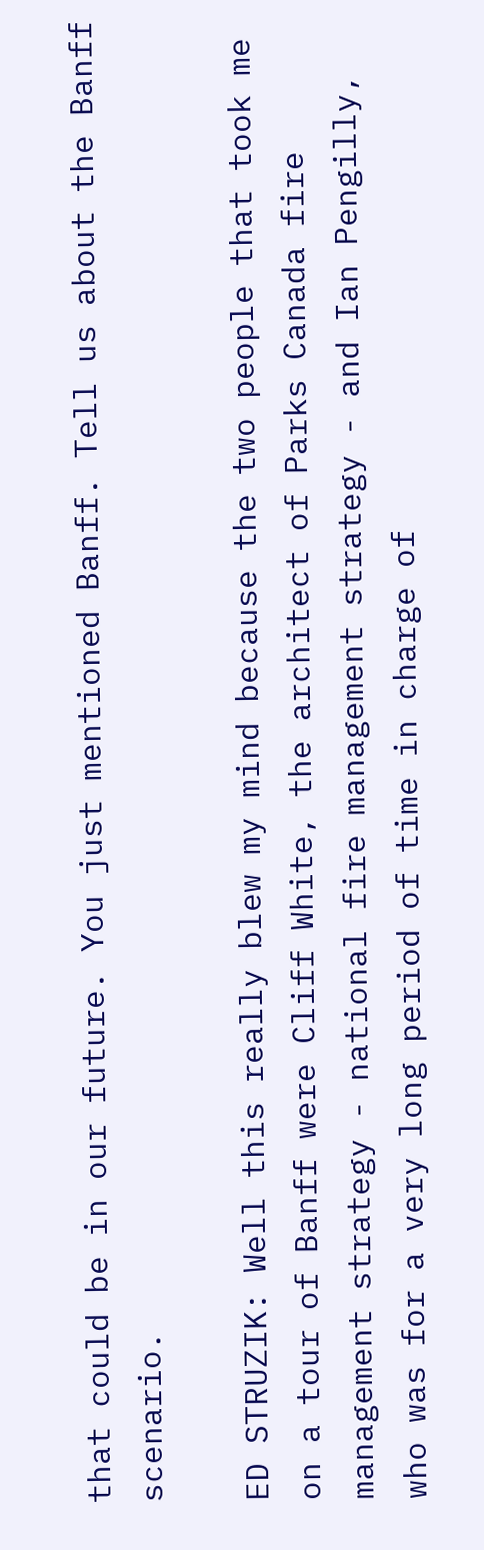that could be in our future. You just mentioned Banff. Tell us about the Banff scenario.

ED STRUZIK: Well this really blew my mind because the two people that took me on a tour of Banff were Cliff White, the architect of Parks Canada fire management strategy - national fire management strategy - and Ian Pengilly, who was for a very long period of time in charge of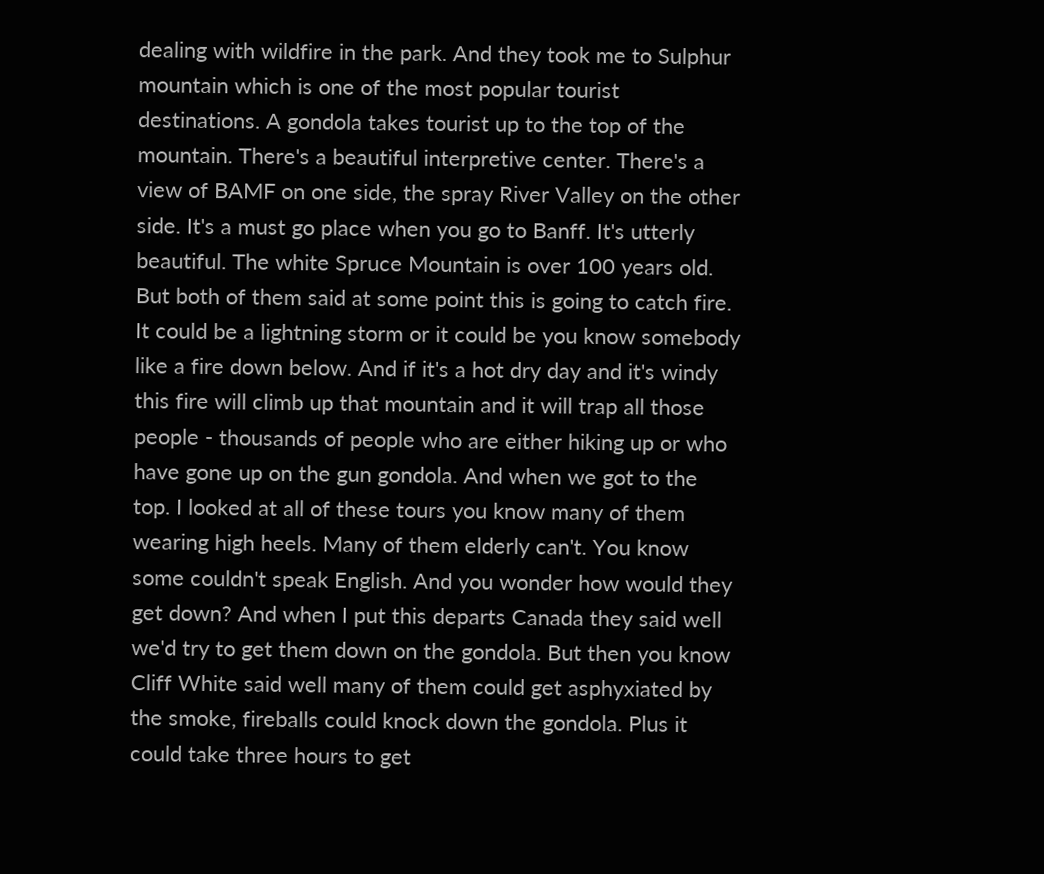dealing with wildfire in the park. And they took me to Sulphur mountain which is one of the most popular tourist destinations. A gondola takes tourist up to the top of the mountain. There's a beautiful interpretive center. There's a view of BAMF on one side, the spray River Valley on the other side. It's a must go place when you go to Banff. It's utterly beautiful. The white Spruce Mountain is over 100 years old. But both of them said at some point this is going to catch fire. It could be a lightning storm or it could be you know somebody like a fire down below. And if it's a hot dry day and it's windy this fire will climb up that mountain and it will trap all those people - thousands of people who are either hiking up or who have gone up on the gun gondola. And when we got to the top. I looked at all of these tours you know many of them wearing high heels. Many of them elderly can't. You know some couldn't speak English. And you wonder how would they get down? And when I put this departs Canada they said well we'd try to get them down on the gondola. But then you know Cliff White said well many of them could get asphyxiated by the smoke, fireballs could knock down the gondola. Plus it could take three hours to get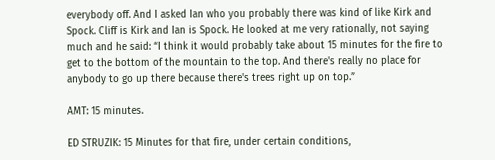everybody off. And I asked Ian who you probably there was kind of like Kirk and Spock. Cliff is Kirk and Ian is Spock. He looked at me very rationally, not saying much and he said: “I think it would probably take about 15 minutes for the fire to get to the bottom of the mountain to the top. And there's really no place for anybody to go up there because there's trees right up on top.”

AMT: 15 minutes.

ED STRUZIK: 15 Minutes for that fire, under certain conditions,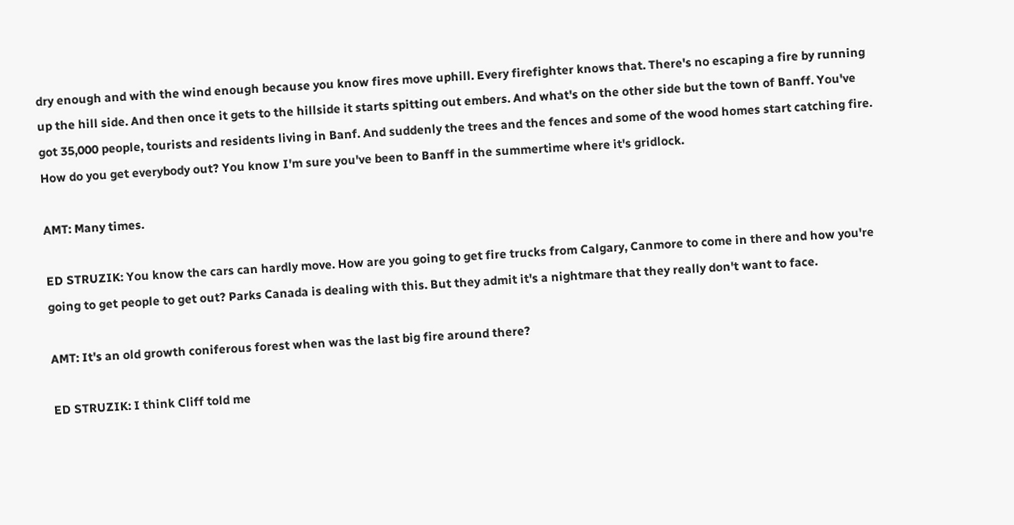dry enough and with the wind enough because you know fires move uphill. Every firefighter knows that. There's no escaping a fire by running up the hill side. And then once it gets to the hillside it starts spitting out embers. And what's on the other side but the town of Banff. You've got 35,000 people, tourists and residents living in Banf. And suddenly the trees and the fences and some of the wood homes start catching fire. How do you get everybody out? You know I'm sure you've been to Banff in the summertime where it's gridlock.

AMT: Many times.

ED STRUZIK: You know the cars can hardly move. How are you going to get fire trucks from Calgary, Canmore to come in there and how you're going to get people to get out? Parks Canada is dealing with this. But they admit it's a nightmare that they really don't want to face.

AMT: It's an old growth coniferous forest when was the last big fire around there?

ED STRUZIK: I think Cliff told me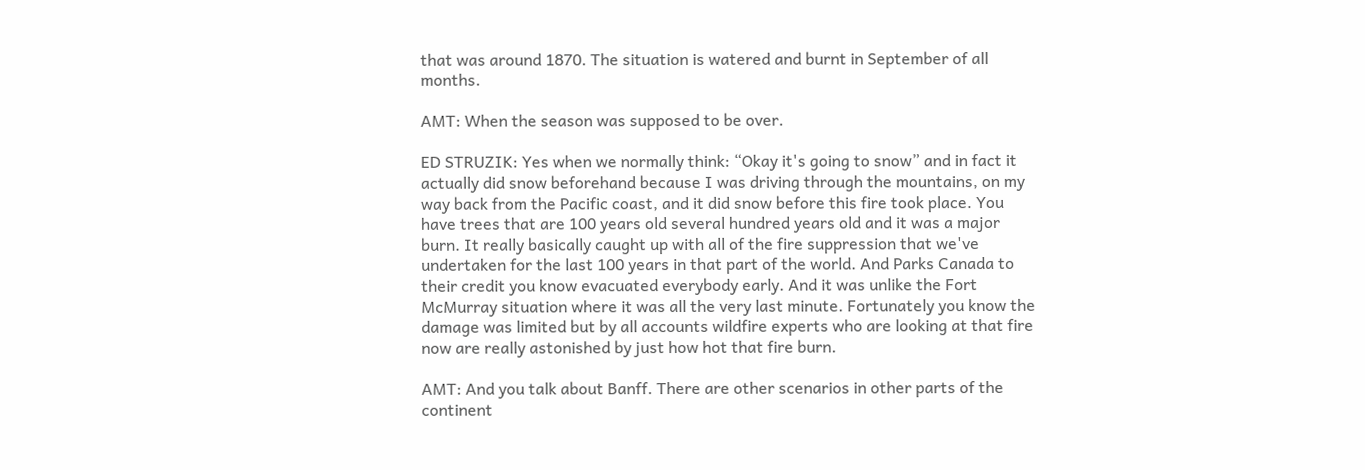that was around 1870. The situation is watered and burnt in September of all months.

AMT: When the season was supposed to be over.

ED STRUZIK: Yes when we normally think: “Okay it's going to snow” and in fact it actually did snow beforehand because I was driving through the mountains, on my way back from the Pacific coast, and it did snow before this fire took place. You have trees that are 100 years old several hundred years old and it was a major burn. It really basically caught up with all of the fire suppression that we've undertaken for the last 100 years in that part of the world. And Parks Canada to their credit you know evacuated everybody early. And it was unlike the Fort McMurray situation where it was all the very last minute. Fortunately you know the damage was limited but by all accounts wildfire experts who are looking at that fire now are really astonished by just how hot that fire burn.

AMT: And you talk about Banff. There are other scenarios in other parts of the continent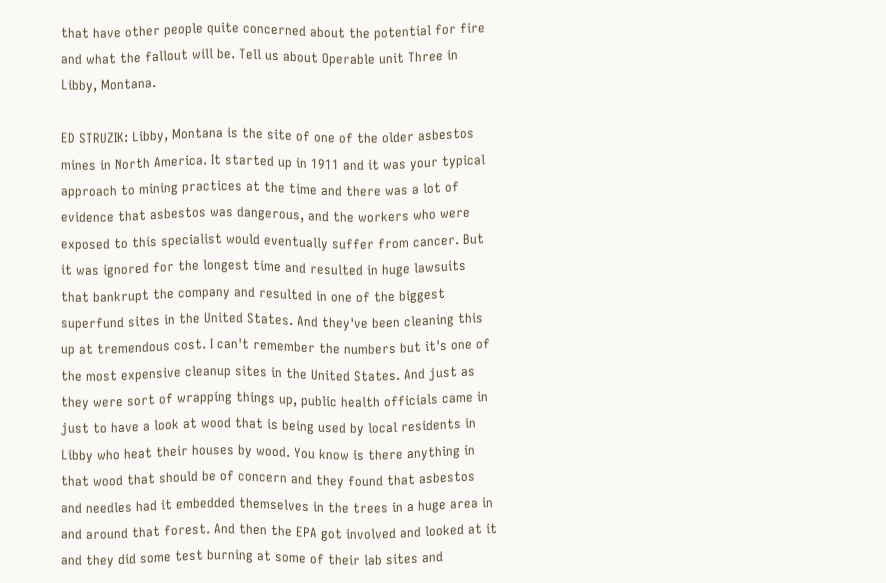that have other people quite concerned about the potential for fire and what the fallout will be. Tell us about Operable unit Three in Libby, Montana.

ED STRUZIK: Libby, Montana is the site of one of the older asbestos mines in North America. It started up in 1911 and it was your typical approach to mining practices at the time and there was a lot of evidence that asbestos was dangerous, and the workers who were exposed to this specialist would eventually suffer from cancer. But it was ignored for the longest time and resulted in huge lawsuits that bankrupt the company and resulted in one of the biggest superfund sites in the United States. And they've been cleaning this up at tremendous cost. I can't remember the numbers but it's one of the most expensive cleanup sites in the United States. And just as they were sort of wrapping things up, public health officials came in just to have a look at wood that is being used by local residents in Libby who heat their houses by wood. You know is there anything in that wood that should be of concern and they found that asbestos and needles had it embedded themselves in the trees in a huge area in and around that forest. And then the EPA got involved and looked at it and they did some test burning at some of their lab sites and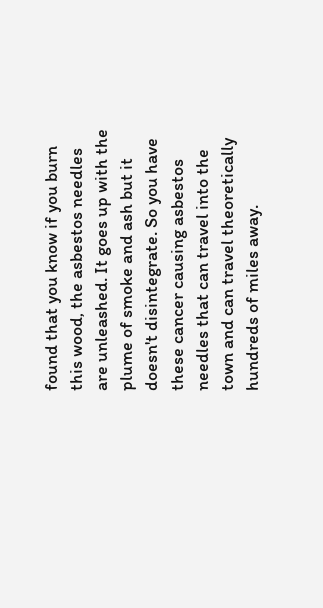found that you know if you burn this wood, the asbestos needles are unleashed. It goes up with the plume of smoke and ash but it doesn't disintegrate. So you have these cancer causing asbestos needles that can travel into the town and can travel theoretically hundreds of miles away.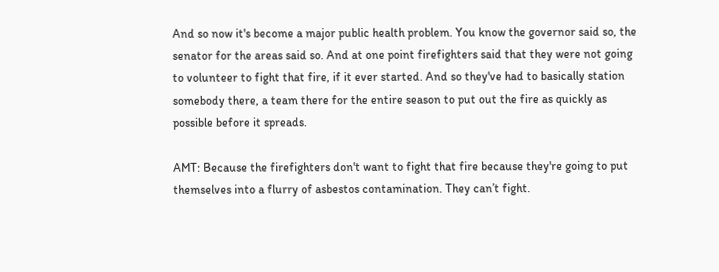And so now it's become a major public health problem. You know the governor said so, the senator for the areas said so. And at one point firefighters said that they were not going to volunteer to fight that fire, if it ever started. And so they've had to basically station somebody there, a team there for the entire season to put out the fire as quickly as possible before it spreads.

AMT: Because the firefighters don't want to fight that fire because they're going to put themselves into a flurry of asbestos contamination. They can’t fight.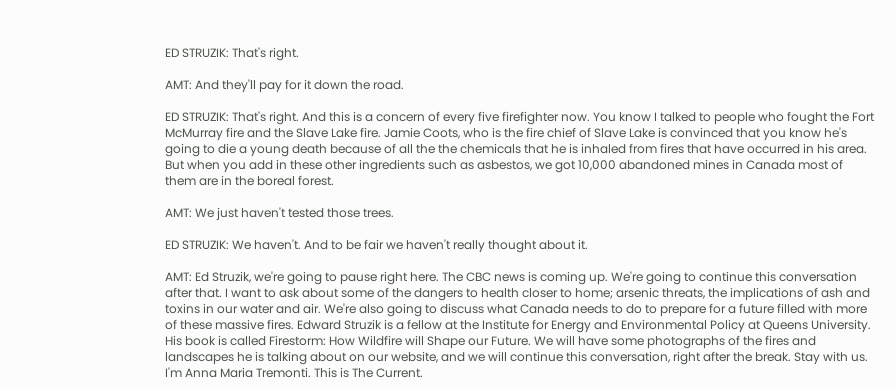ED STRUZIK: That's right.

AMT: And they'll pay for it down the road.

ED STRUZIK: That's right. And this is a concern of every five firefighter now. You know I talked to people who fought the Fort McMurray fire and the Slave Lake fire. Jamie Coots, who is the fire chief of Slave Lake is convinced that you know he's going to die a young death because of all the the chemicals that he is inhaled from fires that have occurred in his area. But when you add in these other ingredients such as asbestos, we got 10,000 abandoned mines in Canada most of them are in the boreal forest.

AMT: We just haven't tested those trees.

ED STRUZIK: We haven't. And to be fair we haven't really thought about it.

AMT: Ed Struzik, we're going to pause right here. The CBC news is coming up. We're going to continue this conversation after that. I want to ask about some of the dangers to health closer to home; arsenic threats, the implications of ash and toxins in our water and air. We're also going to discuss what Canada needs to do to prepare for a future filled with more of these massive fires. Edward Struzik is a fellow at the Institute for Energy and Environmental Policy at Queens University. His book is called Firestorm: How Wildfire will Shape our Future. We will have some photographs of the fires and landscapes he is talking about on our website, and we will continue this conversation, right after the break. Stay with us. I'm Anna Maria Tremonti. This is The Current.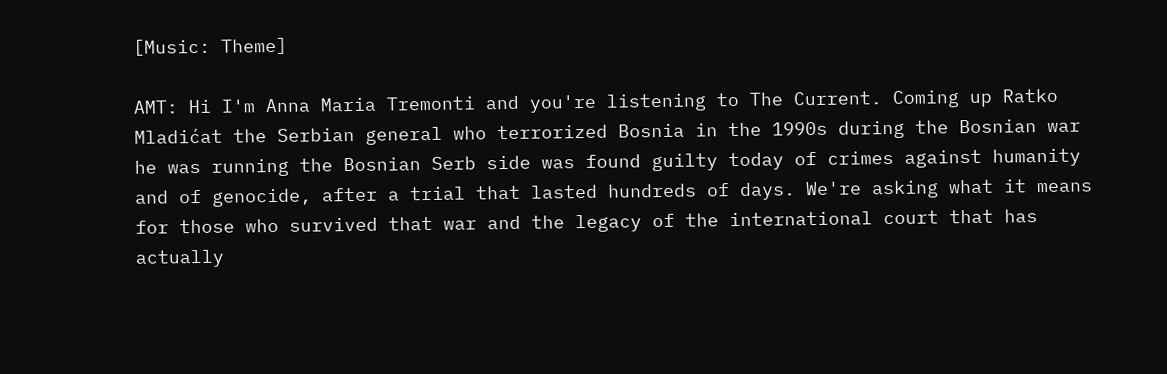[Music: Theme]

AMT: Hi I'm Anna Maria Tremonti and you're listening to The Current. Coming up Ratko Mladićat the Serbian general who terrorized Bosnia in the 1990s during the Bosnian war he was running the Bosnian Serb side was found guilty today of crimes against humanity and of genocide, after a trial that lasted hundreds of days. We're asking what it means for those who survived that war and the legacy of the international court that has actually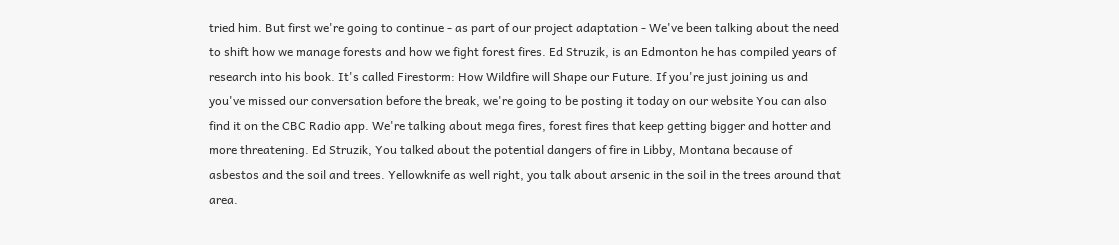tried him. But first we're going to continue - as part of our project adaptation - We've been talking about the need to shift how we manage forests and how we fight forest fires. Ed Struzik, is an Edmonton he has compiled years of research into his book. It's called Firestorm: How Wildfire will Shape our Future. If you're just joining us and you've missed our conversation before the break, we're going to be posting it today on our website You can also find it on the CBC Radio app. We're talking about mega fires, forest fires that keep getting bigger and hotter and more threatening. Ed Struzik, You talked about the potential dangers of fire in Libby, Montana because of asbestos and the soil and trees. Yellowknife as well right, you talk about arsenic in the soil in the trees around that area.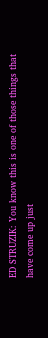ED STRUZIK: You know this is one of those things that have come up just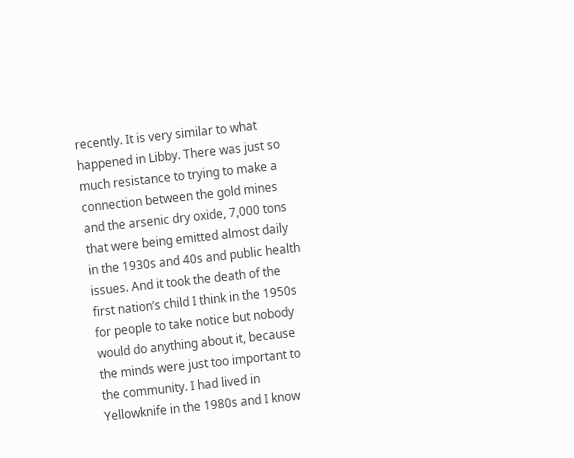recently. It is very similar to what happened in Libby. There was just so much resistance to trying to make a connection between the gold mines and the arsenic dry oxide, 7,000 tons that were being emitted almost daily in the 1930s and 40s and public health issues. And it took the death of the first nation’s child I think in the 1950s for people to take notice but nobody would do anything about it, because the minds were just too important to the community. I had lived in Yellowknife in the 1980s and I know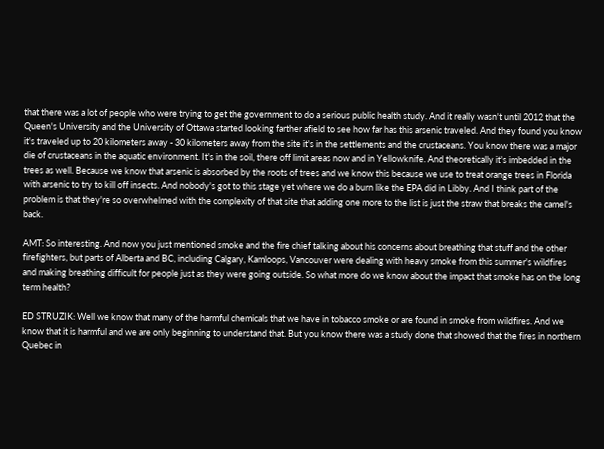that there was a lot of people who were trying to get the government to do a serious public health study. And it really wasn't until 2012 that the Queen's University and the University of Ottawa started looking farther afield to see how far has this arsenic traveled. And they found you know it's traveled up to 20 kilometers away - 30 kilometers away from the site it's in the settlements and the crustaceans. You know there was a major die of crustaceans in the aquatic environment. It's in the soil, there off limit areas now and in Yellowknife. And theoretically it's imbedded in the trees as well. Because we know that arsenic is absorbed by the roots of trees and we know this because we use to treat orange trees in Florida with arsenic to try to kill off insects. And nobody's got to this stage yet where we do a burn like the EPA did in Libby. And I think part of the problem is that they're so overwhelmed with the complexity of that site that adding one more to the list is just the straw that breaks the camel's back.

AMT: So interesting. And now you just mentioned smoke and the fire chief talking about his concerns about breathing that stuff and the other firefighters, but parts of Alberta and BC, including Calgary, Kamloops, Vancouver were dealing with heavy smoke from this summer's wildfires and making breathing difficult for people just as they were going outside. So what more do we know about the impact that smoke has on the long term health?

ED STRUZIK: Well we know that many of the harmful chemicals that we have in tobacco smoke or are found in smoke from wildfires. And we know that it is harmful and we are only beginning to understand that. But you know there was a study done that showed that the fires in northern Quebec in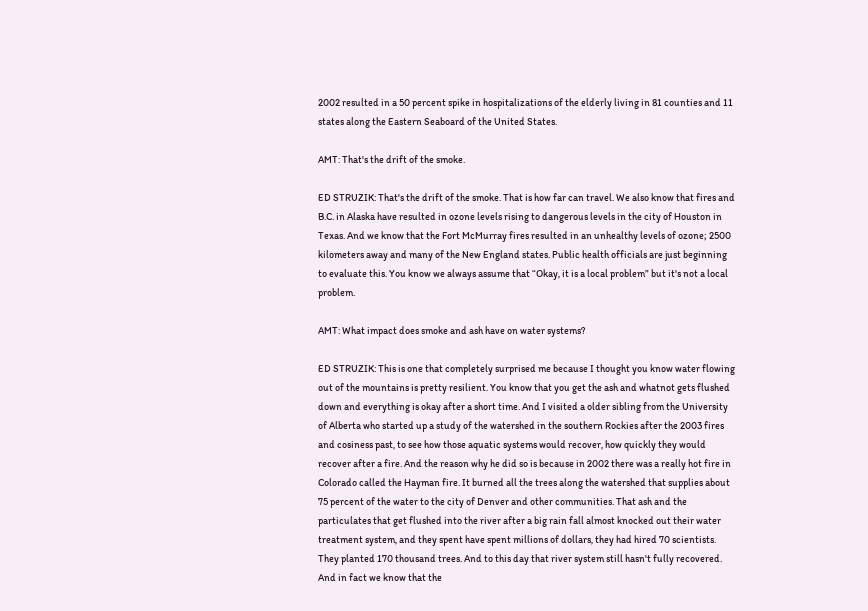2002 resulted in a 50 percent spike in hospitalizations of the elderly living in 81 counties and 11 states along the Eastern Seaboard of the United States.

AMT: That's the drift of the smoke.

ED STRUZIK: That's the drift of the smoke. That is how far can travel. We also know that fires and B.C. in Alaska have resulted in ozone levels rising to dangerous levels in the city of Houston in Texas. And we know that the Fort McMurray fires resulted in an unhealthy levels of ozone; 2500 kilometers away and many of the New England states. Public health officials are just beginning to evaluate this. You know we always assume that “Okay, it is a local problem” but it's not a local problem.

AMT: What impact does smoke and ash have on water systems?

ED STRUZIK: This is one that completely surprised me because I thought you know water flowing out of the mountains is pretty resilient. You know that you get the ash and whatnot gets flushed down and everything is okay after a short time. And I visited a older sibling from the University of Alberta who started up a study of the watershed in the southern Rockies after the 2003 fires and cosiness past, to see how those aquatic systems would recover, how quickly they would recover after a fire. And the reason why he did so is because in 2002 there was a really hot fire in Colorado called the Hayman fire. It burned all the trees along the watershed that supplies about 75 percent of the water to the city of Denver and other communities. That ash and the particulates that get flushed into the river after a big rain fall almost knocked out their water treatment system, and they spent have spent millions of dollars, they had hired 70 scientists. They planted 170 thousand trees. And to this day that river system still hasn't fully recovered. And in fact we know that the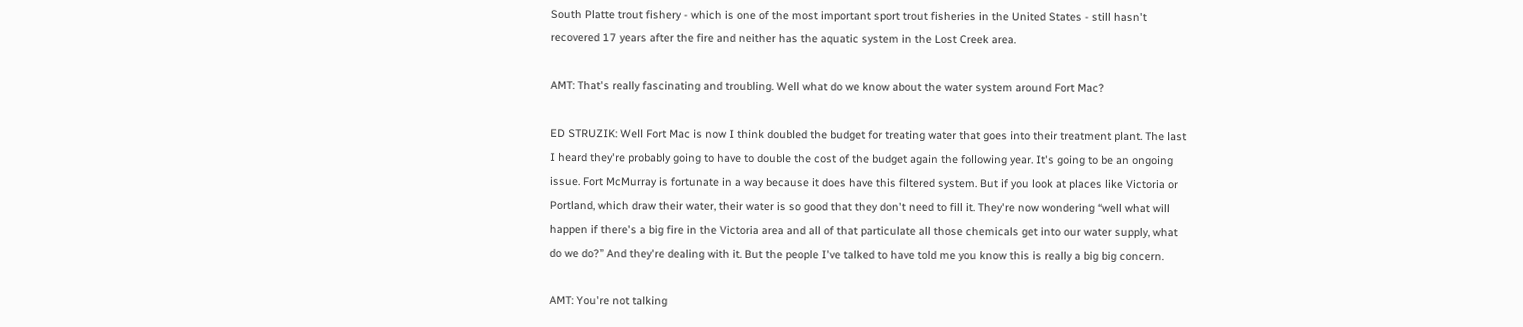South Platte trout fishery - which is one of the most important sport trout fisheries in the United States - still hasn't recovered 17 years after the fire and neither has the aquatic system in the Lost Creek area.

AMT: That's really fascinating and troubling. Well what do we know about the water system around Fort Mac?

ED STRUZIK: Well Fort Mac is now I think doubled the budget for treating water that goes into their treatment plant. The last I heard they're probably going to have to double the cost of the budget again the following year. It's going to be an ongoing issue. Fort McMurray is fortunate in a way because it does have this filtered system. But if you look at places like Victoria or Portland, which draw their water, their water is so good that they don't need to fill it. They're now wondering “well what will happen if there's a big fire in the Victoria area and all of that particulate all those chemicals get into our water supply, what do we do?” And they're dealing with it. But the people I've talked to have told me you know this is really a big big concern.

AMT: You're not talking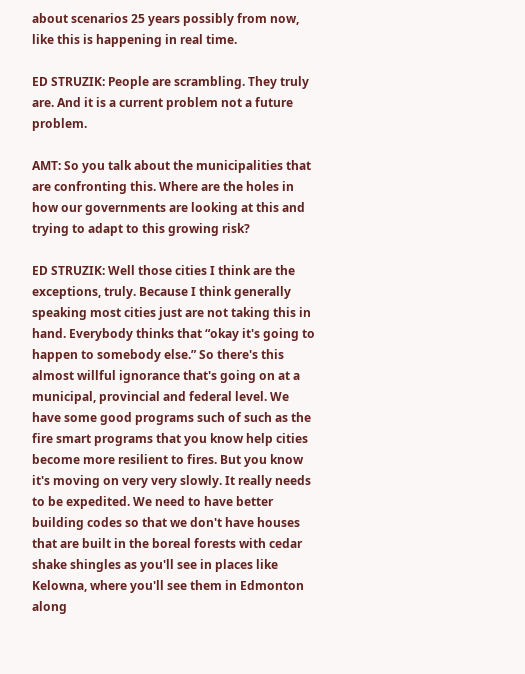about scenarios 25 years possibly from now, like this is happening in real time.

ED STRUZIK: People are scrambling. They truly are. And it is a current problem not a future problem.

AMT: So you talk about the municipalities that are confronting this. Where are the holes in how our governments are looking at this and trying to adapt to this growing risk?

ED STRUZIK: Well those cities I think are the exceptions, truly. Because I think generally speaking most cities just are not taking this in hand. Everybody thinks that “okay it's going to happen to somebody else.” So there's this almost willful ignorance that's going on at a municipal, provincial and federal level. We have some good programs such of such as the fire smart programs that you know help cities become more resilient to fires. But you know it's moving on very very slowly. It really needs to be expedited. We need to have better building codes so that we don't have houses that are built in the boreal forests with cedar shake shingles as you'll see in places like Kelowna, where you'll see them in Edmonton along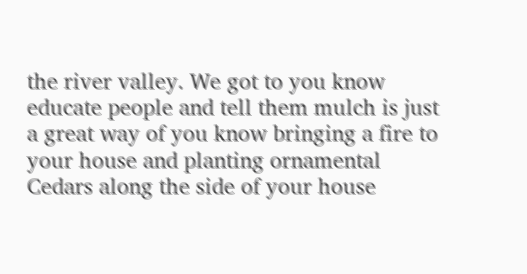the river valley. We got to you know educate people and tell them mulch is just a great way of you know bringing a fire to your house and planting ornamental Cedars along the side of your house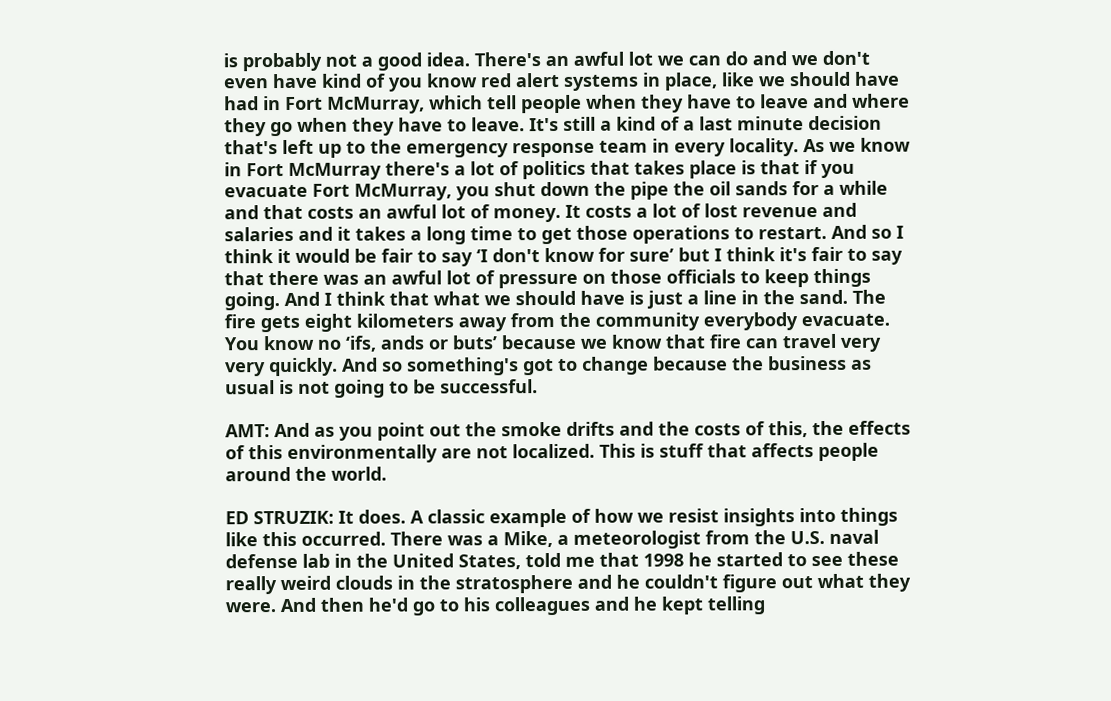is probably not a good idea. There's an awful lot we can do and we don't even have kind of you know red alert systems in place, like we should have had in Fort McMurray, which tell people when they have to leave and where they go when they have to leave. It's still a kind of a last minute decision that's left up to the emergency response team in every locality. As we know in Fort McMurray there's a lot of politics that takes place is that if you evacuate Fort McMurray, you shut down the pipe the oil sands for a while and that costs an awful lot of money. It costs a lot of lost revenue and salaries and it takes a long time to get those operations to restart. And so I think it would be fair to say ‘I don't know for sure’ but I think it's fair to say that there was an awful lot of pressure on those officials to keep things going. And I think that what we should have is just a line in the sand. The fire gets eight kilometers away from the community everybody evacuate. You know no ‘ifs, ands or buts’ because we know that fire can travel very very quickly. And so something's got to change because the business as usual is not going to be successful.

AMT: And as you point out the smoke drifts and the costs of this, the effects of this environmentally are not localized. This is stuff that affects people around the world.

ED STRUZIK: It does. A classic example of how we resist insights into things like this occurred. There was a Mike, a meteorologist from the U.S. naval defense lab in the United States, told me that 1998 he started to see these really weird clouds in the stratosphere and he couldn't figure out what they were. And then he'd go to his colleagues and he kept telling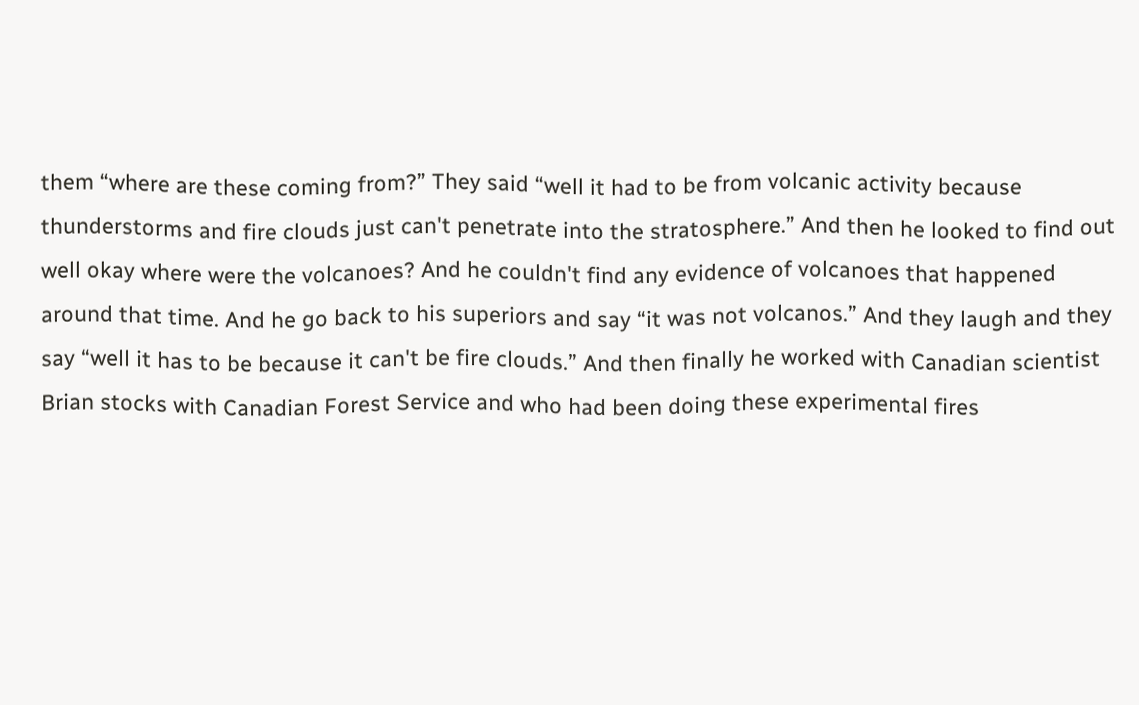them “where are these coming from?” They said “well it had to be from volcanic activity because thunderstorms and fire clouds just can't penetrate into the stratosphere.” And then he looked to find out well okay where were the volcanoes? And he couldn't find any evidence of volcanoes that happened around that time. And he go back to his superiors and say “it was not volcanos.” And they laugh and they say “well it has to be because it can't be fire clouds.” And then finally he worked with Canadian scientist Brian stocks with Canadian Forest Service and who had been doing these experimental fires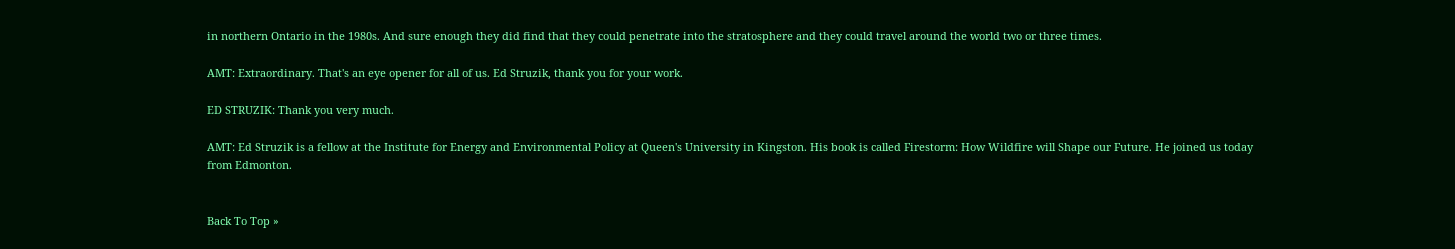in northern Ontario in the 1980s. And sure enough they did find that they could penetrate into the stratosphere and they could travel around the world two or three times.

AMT: Extraordinary. That's an eye opener for all of us. Ed Struzik, thank you for your work.

ED STRUZIK: Thank you very much.

AMT: Ed Struzik is a fellow at the Institute for Energy and Environmental Policy at Queen's University in Kingston. His book is called Firestorm: How Wildfire will Shape our Future. He joined us today from Edmonton.


Back To Top »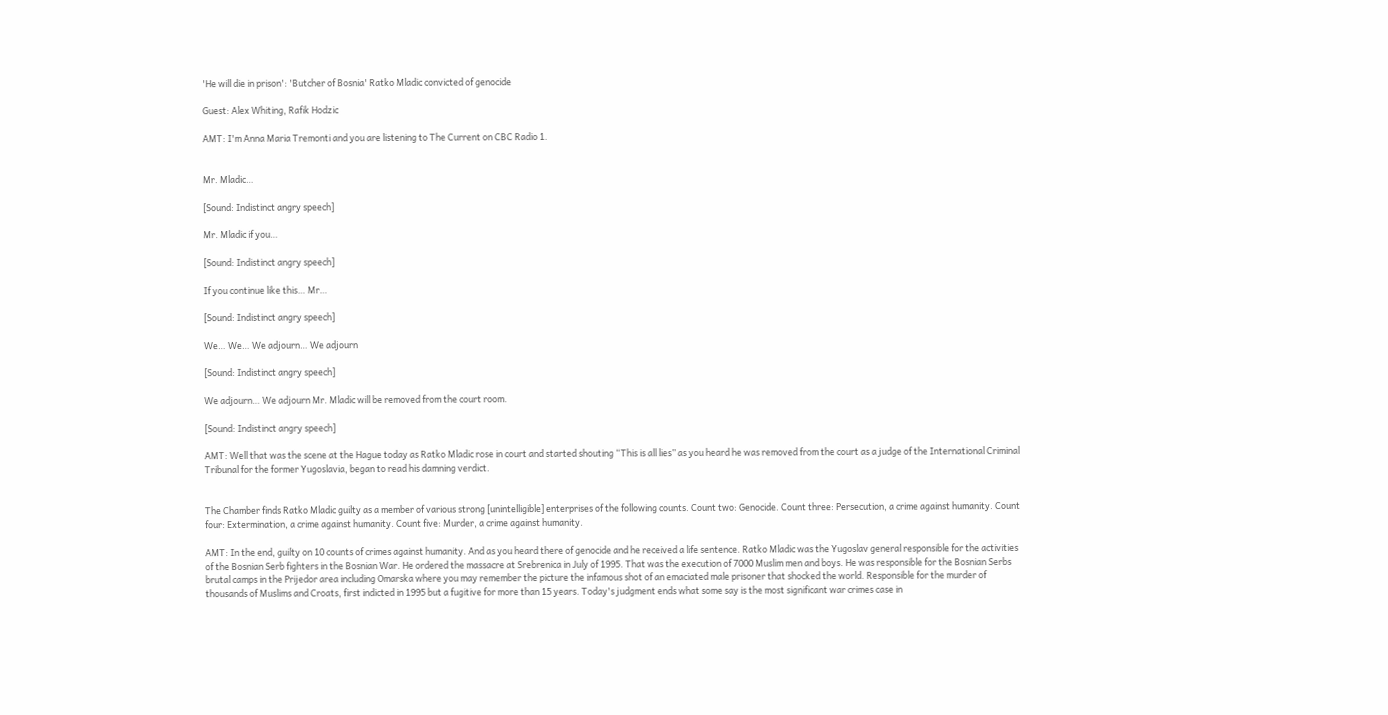'He will die in prison': 'Butcher of Bosnia' Ratko Mladic convicted of genocide

Guest: Alex Whiting, Rafik Hodzic

AMT: I'm Anna Maria Tremonti and you are listening to The Current on CBC Radio 1.


Mr. Mladic…

[Sound: Indistinct angry speech]

Mr. Mladic if you…

[Sound: Indistinct angry speech]

If you continue like this… Mr…

[Sound: Indistinct angry speech]

We… We… We adjourn… We adjourn

[Sound: Indistinct angry speech]

We adjourn… We adjourn Mr. Mladic will be removed from the court room.

[Sound: Indistinct angry speech]

AMT: Well that was the scene at the Hague today as Ratko Mladic rose in court and started shouting “This is all lies” as you heard he was removed from the court as a judge of the International Criminal Tribunal for the former Yugoslavia, began to read his damning verdict.


The Chamber finds Ratko Mladic guilty as a member of various strong [unintelligible] enterprises of the following counts. Count two: Genocide. Count three: Persecution, a crime against humanity. Count four: Extermination, a crime against humanity. Count five: Murder, a crime against humanity.

AMT: In the end, guilty on 10 counts of crimes against humanity. And as you heard there of genocide and he received a life sentence. Ratko Mladic was the Yugoslav general responsible for the activities of the Bosnian Serb fighters in the Bosnian War. He ordered the massacre at Srebrenica in July of 1995. That was the execution of 7000 Muslim men and boys. He was responsible for the Bosnian Serbs brutal camps in the Prijedor area including Omarska where you may remember the picture the infamous shot of an emaciated male prisoner that shocked the world. Responsible for the murder of thousands of Muslims and Croats, first indicted in 1995 but a fugitive for more than 15 years. Today's judgment ends what some say is the most significant war crimes case in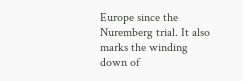Europe since the Nuremberg trial. It also marks the winding down of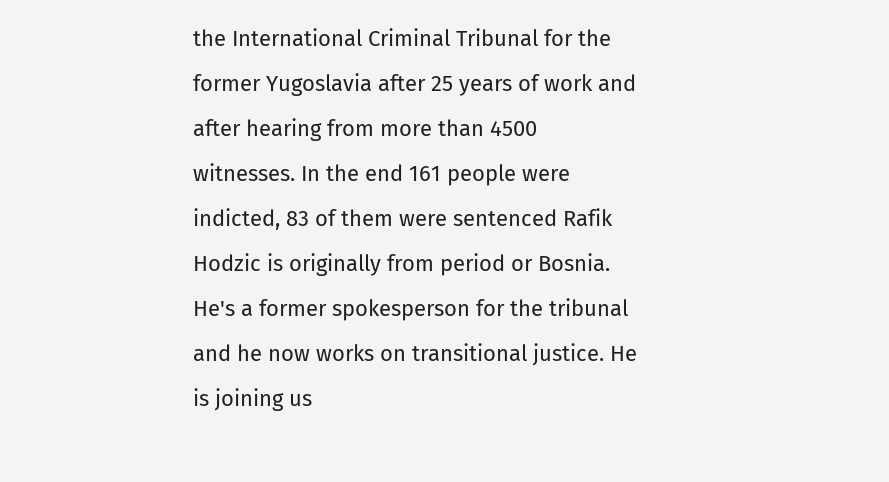the International Criminal Tribunal for the former Yugoslavia after 25 years of work and after hearing from more than 4500 witnesses. In the end 161 people were indicted, 83 of them were sentenced Rafik Hodzic is originally from period or Bosnia. He's a former spokesperson for the tribunal and he now works on transitional justice. He is joining us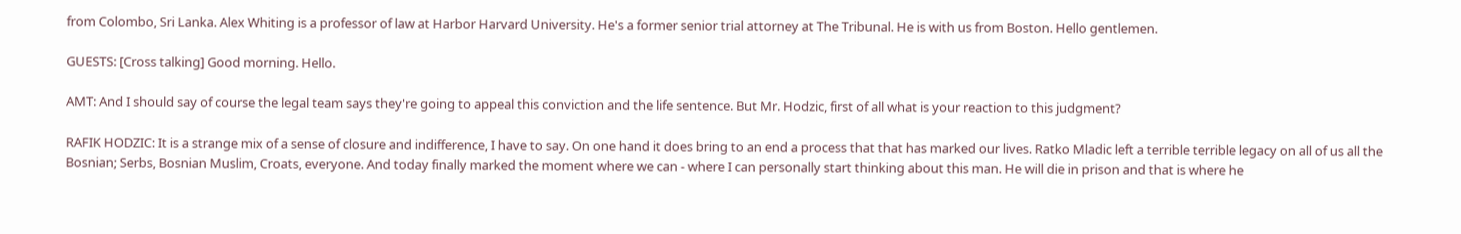from Colombo, Sri Lanka. Alex Whiting is a professor of law at Harbor Harvard University. He's a former senior trial attorney at The Tribunal. He is with us from Boston. Hello gentlemen.

GUESTS: [Cross talking] Good morning. Hello.

AMT: And I should say of course the legal team says they're going to appeal this conviction and the life sentence. But Mr. Hodzic, first of all what is your reaction to this judgment?

RAFIK HODZIC: It is a strange mix of a sense of closure and indifference, I have to say. On one hand it does bring to an end a process that that has marked our lives. Ratko Mladic left a terrible terrible legacy on all of us all the Bosnian; Serbs, Bosnian Muslim, Croats, everyone. And today finally marked the moment where we can - where I can personally start thinking about this man. He will die in prison and that is where he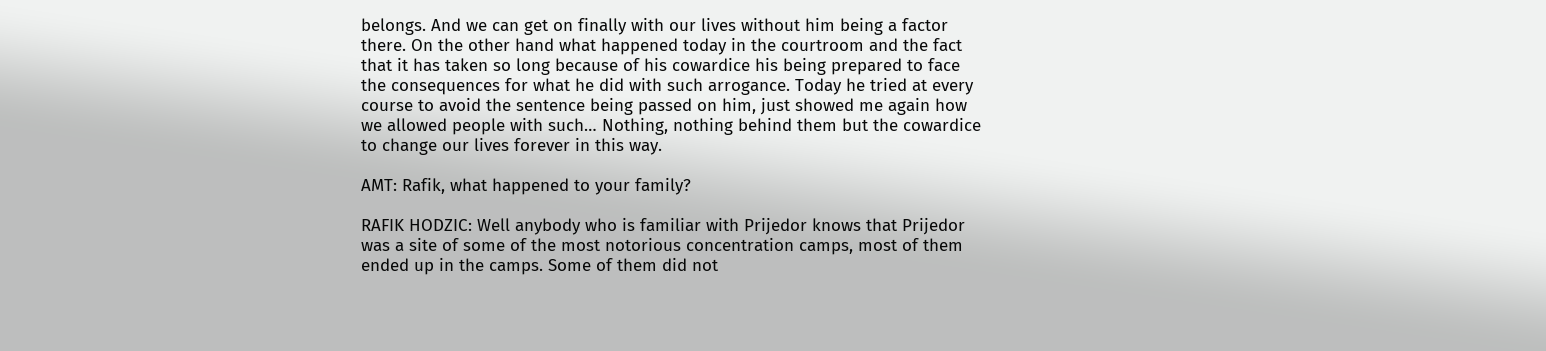belongs. And we can get on finally with our lives without him being a factor there. On the other hand what happened today in the courtroom and the fact that it has taken so long because of his cowardice his being prepared to face the consequences for what he did with such arrogance. Today he tried at every course to avoid the sentence being passed on him, just showed me again how we allowed people with such… Nothing, nothing behind them but the cowardice to change our lives forever in this way.

AMT: Rafik, what happened to your family?

RAFIK HODZIC: Well anybody who is familiar with Prijedor knows that Prijedor was a site of some of the most notorious concentration camps, most of them ended up in the camps. Some of them did not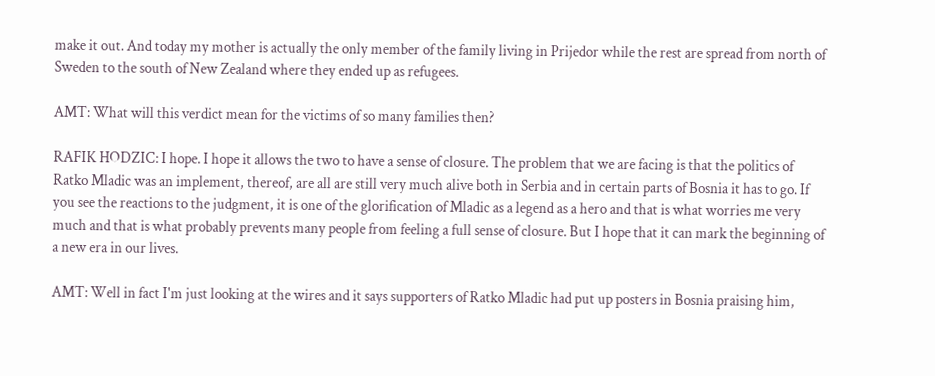make it out. And today my mother is actually the only member of the family living in Prijedor while the rest are spread from north of Sweden to the south of New Zealand where they ended up as refugees.

AMT: What will this verdict mean for the victims of so many families then?

RAFIK HODZIC: I hope. I hope it allows the two to have a sense of closure. The problem that we are facing is that the politics of Ratko Mladic was an implement, thereof, are all are still very much alive both in Serbia and in certain parts of Bosnia it has to go. If you see the reactions to the judgment, it is one of the glorification of Mladic as a legend as a hero and that is what worries me very much and that is what probably prevents many people from feeling a full sense of closure. But I hope that it can mark the beginning of a new era in our lives.

AMT: Well in fact I'm just looking at the wires and it says supporters of Ratko Mladic had put up posters in Bosnia praising him,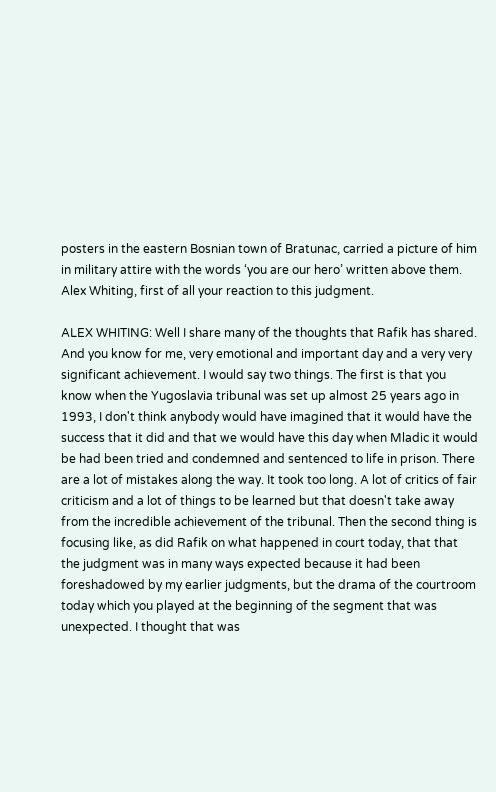posters in the eastern Bosnian town of Bratunac, carried a picture of him in military attire with the words ‘you are our hero’ written above them. Alex Whiting, first of all your reaction to this judgment.

ALEX WHITING: Well I share many of the thoughts that Rafik has shared. And you know for me, very emotional and important day and a very very significant achievement. I would say two things. The first is that you know when the Yugoslavia tribunal was set up almost 25 years ago in 1993, I don't think anybody would have imagined that it would have the success that it did and that we would have this day when Mladic it would be had been tried and condemned and sentenced to life in prison. There are a lot of mistakes along the way. It took too long. A lot of critics of fair criticism and a lot of things to be learned but that doesn't take away from the incredible achievement of the tribunal. Then the second thing is focusing like, as did Rafik on what happened in court today, that that the judgment was in many ways expected because it had been foreshadowed by my earlier judgments, but the drama of the courtroom today which you played at the beginning of the segment that was unexpected. I thought that was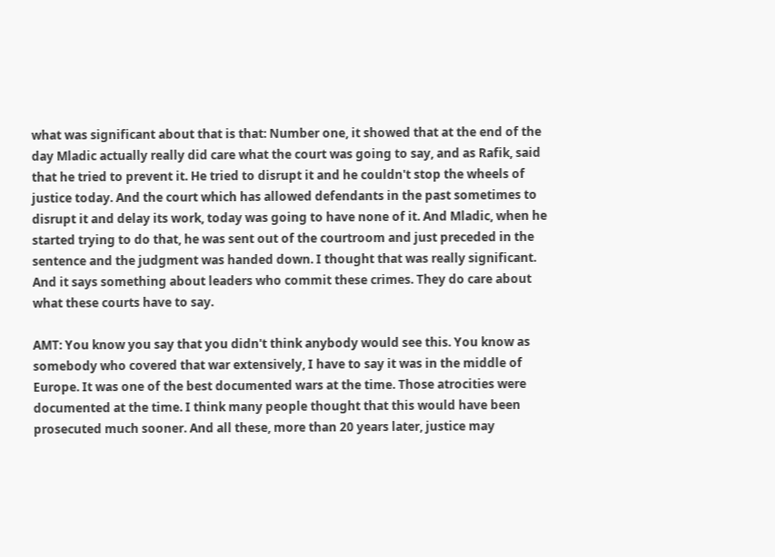what was significant about that is that: Number one, it showed that at the end of the day Mladic actually really did care what the court was going to say, and as Rafik, said that he tried to prevent it. He tried to disrupt it and he couldn't stop the wheels of justice today. And the court which has allowed defendants in the past sometimes to disrupt it and delay its work, today was going to have none of it. And Mladic, when he started trying to do that, he was sent out of the courtroom and just preceded in the sentence and the judgment was handed down. I thought that was really significant. And it says something about leaders who commit these crimes. They do care about what these courts have to say.

AMT: You know you say that you didn't think anybody would see this. You know as somebody who covered that war extensively, I have to say it was in the middle of Europe. It was one of the best documented wars at the time. Those atrocities were documented at the time. I think many people thought that this would have been prosecuted much sooner. And all these, more than 20 years later, justice may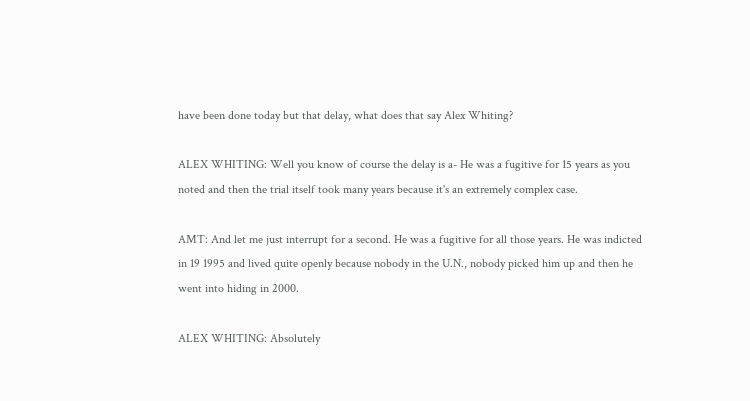have been done today but that delay, what does that say Alex Whiting?

ALEX WHITING: Well you know of course the delay is a- He was a fugitive for 15 years as you noted and then the trial itself took many years because it's an extremely complex case.

AMT: And let me just interrupt for a second. He was a fugitive for all those years. He was indicted in 19 1995 and lived quite openly because nobody in the U.N., nobody picked him up and then he went into hiding in 2000.

ALEX WHITING: Absolutely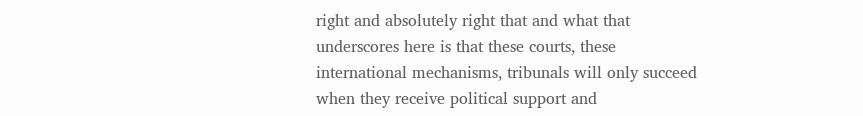right and absolutely right that and what that underscores here is that these courts, these international mechanisms, tribunals will only succeed when they receive political support and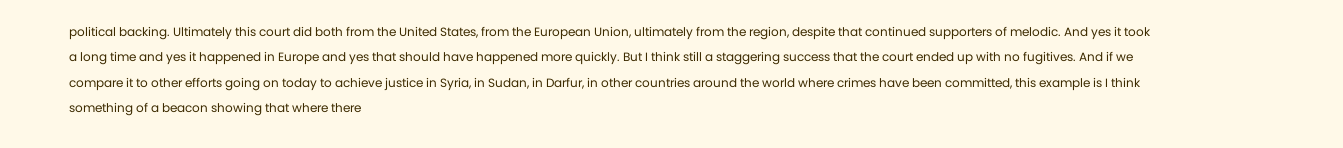political backing. Ultimately this court did both from the United States, from the European Union, ultimately from the region, despite that continued supporters of melodic. And yes it took a long time and yes it happened in Europe and yes that should have happened more quickly. But I think still a staggering success that the court ended up with no fugitives. And if we compare it to other efforts going on today to achieve justice in Syria, in Sudan, in Darfur, in other countries around the world where crimes have been committed, this example is I think something of a beacon showing that where there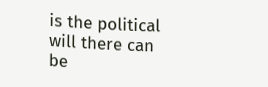is the political will there can be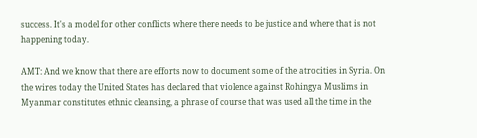success. It's a model for other conflicts where there needs to be justice and where that is not happening today.

AMT: And we know that there are efforts now to document some of the atrocities in Syria. On the wires today the United States has declared that violence against Rohingya Muslims in Myanmar constitutes ethnic cleansing, a phrase of course that was used all the time in the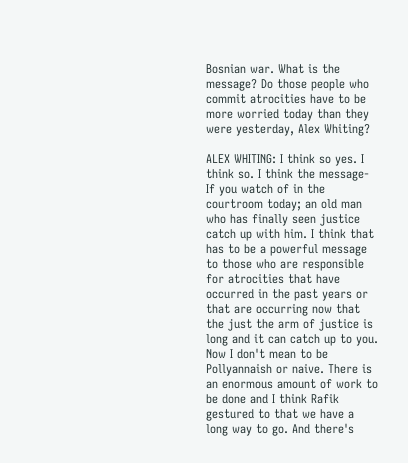Bosnian war. What is the message? Do those people who commit atrocities have to be more worried today than they were yesterday, Alex Whiting?

ALEX WHITING: I think so yes. I think so. I think the message- If you watch of in the courtroom today; an old man who has finally seen justice catch up with him. I think that has to be a powerful message to those who are responsible for atrocities that have occurred in the past years or that are occurring now that the just the arm of justice is long and it can catch up to you. Now I don't mean to be Pollyannaish or naive. There is an enormous amount of work to be done and I think Rafik gestured to that we have a long way to go. And there's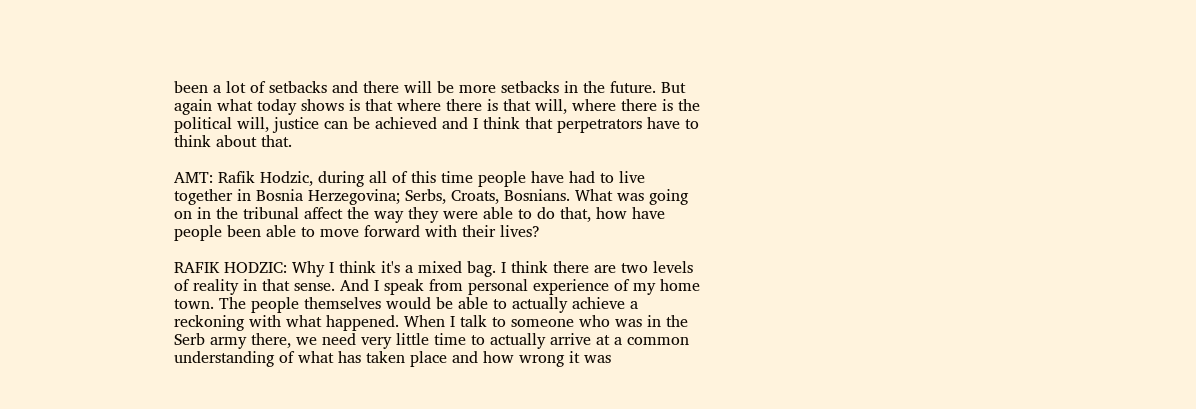been a lot of setbacks and there will be more setbacks in the future. But again what today shows is that where there is that will, where there is the political will, justice can be achieved and I think that perpetrators have to think about that.

AMT: Rafik Hodzic, during all of this time people have had to live together in Bosnia Herzegovina; Serbs, Croats, Bosnians. What was going on in the tribunal affect the way they were able to do that, how have people been able to move forward with their lives?

RAFIK HODZIC: Why I think it's a mixed bag. I think there are two levels of reality in that sense. And I speak from personal experience of my home town. The people themselves would be able to actually achieve a reckoning with what happened. When I talk to someone who was in the Serb army there, we need very little time to actually arrive at a common understanding of what has taken place and how wrong it was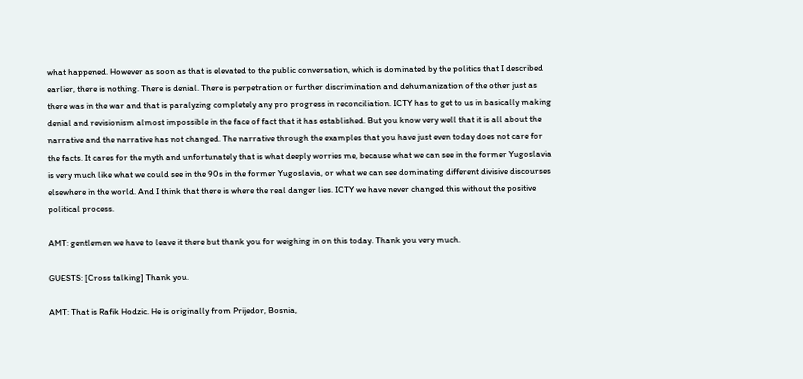what happened. However as soon as that is elevated to the public conversation, which is dominated by the politics that I described earlier, there is nothing. There is denial. There is perpetration or further discrimination and dehumanization of the other just as there was in the war and that is paralyzing completely any pro progress in reconciliation. ICTY has to get to us in basically making denial and revisionism almost impossible in the face of fact that it has established. But you know very well that it is all about the narrative and the narrative has not changed. The narrative through the examples that you have just even today does not care for the facts. It cares for the myth and unfortunately that is what deeply worries me, because what we can see in the former Yugoslavia is very much like what we could see in the 90s in the former Yugoslavia, or what we can see dominating different divisive discourses elsewhere in the world. And I think that there is where the real danger lies. ICTY we have never changed this without the positive political process.

AMT: gentlemen we have to leave it there but thank you for weighing in on this today. Thank you very much.

GUESTS: [Cross talking] Thank you.

AMT: That is Rafik Hodzic. He is originally from Prijedor, Bosnia,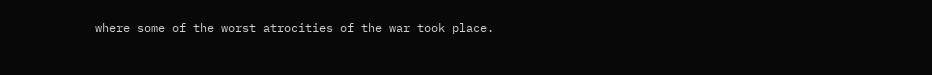where some of the worst atrocities of the war took place.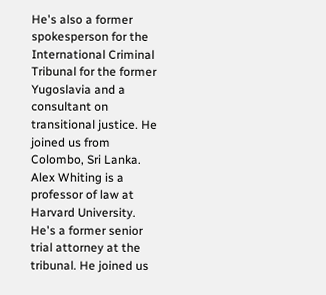He's also a former spokesperson for the International Criminal Tribunal for the former Yugoslavia and a consultant on transitional justice. He joined us from Colombo, Sri Lanka. Alex Whiting is a professor of law at Harvard University. He's a former senior trial attorney at the tribunal. He joined us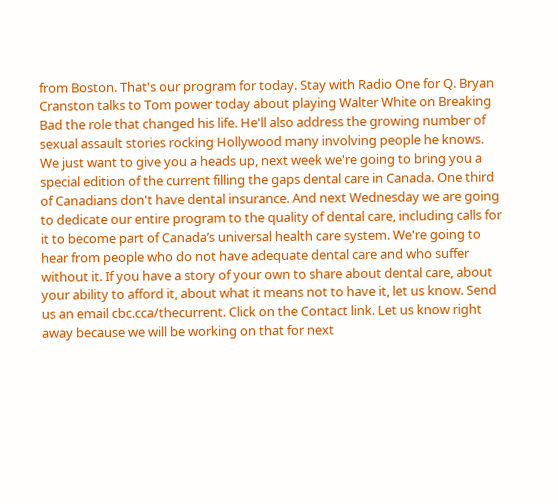from Boston. That's our program for today. Stay with Radio One for Q. Bryan Cranston talks to Tom power today about playing Walter White on Breaking Bad the role that changed his life. He'll also address the growing number of sexual assault stories rocking Hollywood many involving people he knows. We just want to give you a heads up, next week we're going to bring you a special edition of the current filling the gaps dental care in Canada. One third of Canadians don't have dental insurance. And next Wednesday we are going to dedicate our entire program to the quality of dental care, including calls for it to become part of Canada’s universal health care system. We're going to hear from people who do not have adequate dental care and who suffer without it. If you have a story of your own to share about dental care, about your ability to afford it, about what it means not to have it, let us know. Send us an email cbc.cca/thecurrent. Click on the Contact link. Let us know right away because we will be working on that for next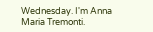Wednesday. I'm Anna Maria Tremonti.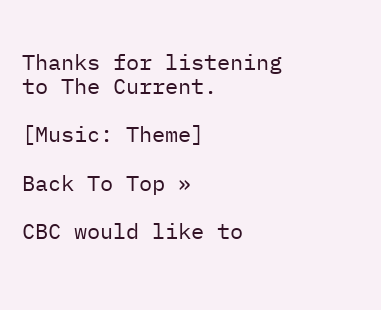Thanks for listening to The Current.

[Music: Theme]

Back To Top »

CBC would like to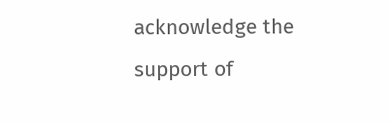acknowledge the support of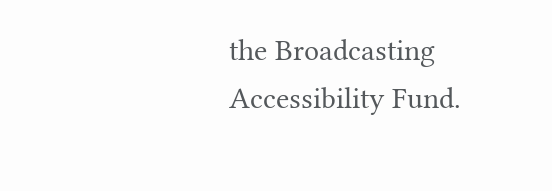the Broadcasting Accessibility Fund.